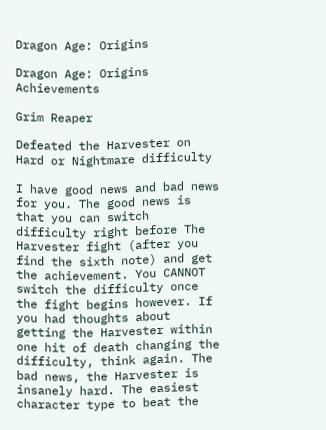Dragon Age: Origins

Dragon Age: Origins Achievements

Grim Reaper

Defeated the Harvester on Hard or Nightmare difficulty

I have good news and bad news for you. The good news is that you can switch difficulty right before The Harvester fight (after you find the sixth note) and get the achievement. You CANNOT switch the difficulty once the fight begins however. If you had thoughts about getting the Harvester within one hit of death changing the difficulty, think again. The bad news, the Harvester is insanely hard. The easiest character type to beat the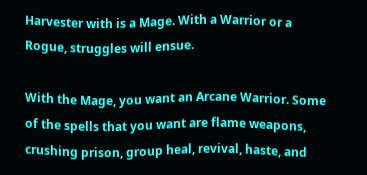Harvester with is a Mage. With a Warrior or a Rogue, struggles will ensue.

With the Mage, you want an Arcane Warrior. Some of the spells that you want are flame weapons, crushing prison, group heal, revival, haste, and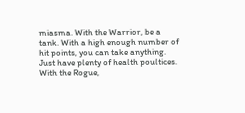miasma. With the Warrior, be a tank. With a high enough number of hit points, you can take anything. Just have plenty of health poultices. With the Rogue,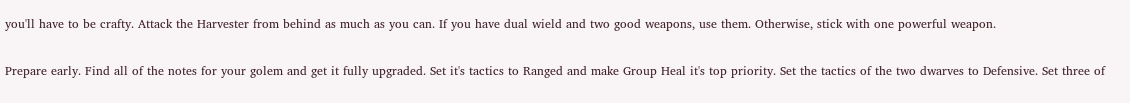you'll have to be crafty. Attack the Harvester from behind as much as you can. If you have dual wield and two good weapons, use them. Otherwise, stick with one powerful weapon.

Prepare early. Find all of the notes for your golem and get it fully upgraded. Set it's tactics to Ranged and make Group Heal it's top priority. Set the tactics of the two dwarves to Defensive. Set three of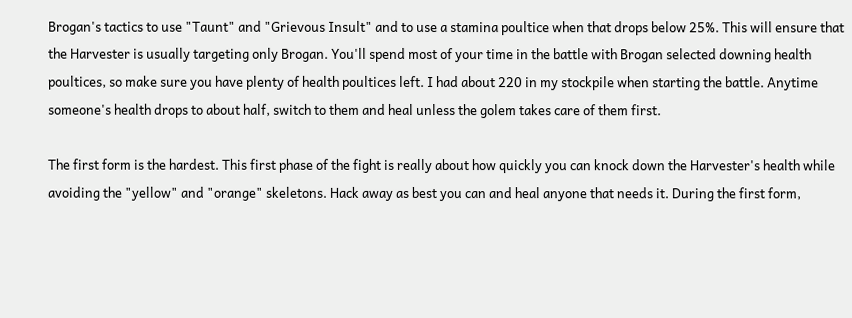Brogan's tactics to use "Taunt" and "Grievous Insult" and to use a stamina poultice when that drops below 25%. This will ensure that the Harvester is usually targeting only Brogan. You'll spend most of your time in the battle with Brogan selected downing health poultices, so make sure you have plenty of health poultices left. I had about 220 in my stockpile when starting the battle. Anytime someone's health drops to about half, switch to them and heal unless the golem takes care of them first.

The first form is the hardest. This first phase of the fight is really about how quickly you can knock down the Harvester's health while avoiding the "yellow" and "orange" skeletons. Hack away as best you can and heal anyone that needs it. During the first form,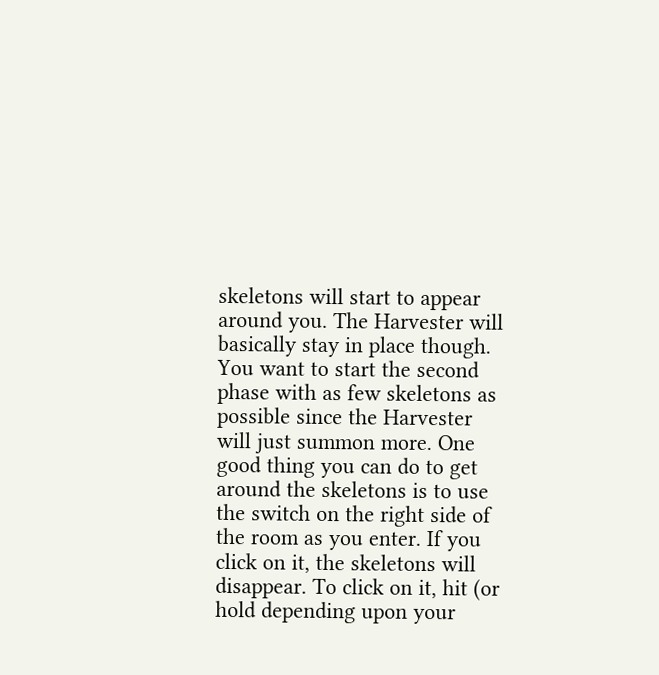skeletons will start to appear around you. The Harvester will basically stay in place though. You want to start the second phase with as few skeletons as possible since the Harvester will just summon more. One good thing you can do to get around the skeletons is to use the switch on the right side of the room as you enter. If you click on it, the skeletons will disappear. To click on it, hit (or hold depending upon your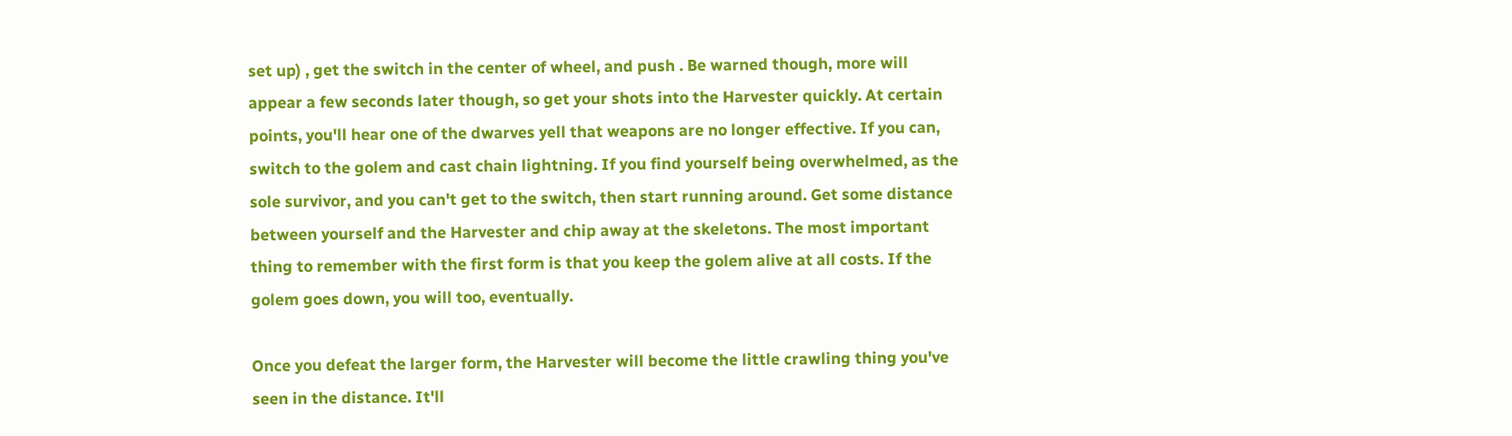set up) , get the switch in the center of wheel, and push . Be warned though, more will appear a few seconds later though, so get your shots into the Harvester quickly. At certain points, you'll hear one of the dwarves yell that weapons are no longer effective. If you can, switch to the golem and cast chain lightning. If you find yourself being overwhelmed, as the sole survivor, and you can't get to the switch, then start running around. Get some distance between yourself and the Harvester and chip away at the skeletons. The most important thing to remember with the first form is that you keep the golem alive at all costs. If the golem goes down, you will too, eventually.

Once you defeat the larger form, the Harvester will become the little crawling thing you've seen in the distance. It'll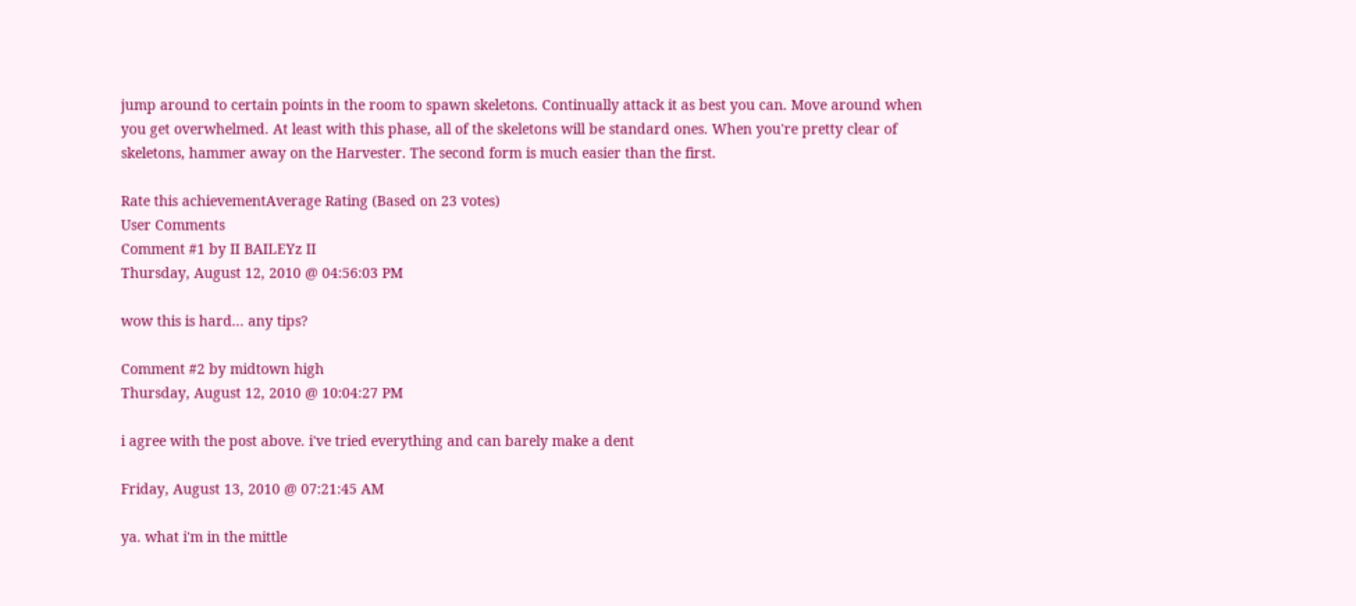jump around to certain points in the room to spawn skeletons. Continually attack it as best you can. Move around when you get overwhelmed. At least with this phase, all of the skeletons will be standard ones. When you're pretty clear of skeletons, hammer away on the Harvester. The second form is much easier than the first.

Rate this achievementAverage Rating (Based on 23 votes)
User Comments
Comment #1 by II BAILEYz II
Thursday, August 12, 2010 @ 04:56:03 PM

wow this is hard... any tips?

Comment #2 by midtown high
Thursday, August 12, 2010 @ 10:04:27 PM

i agree with the post above. i've tried everything and can barely make a dent

Friday, August 13, 2010 @ 07:21:45 AM

ya. what i'm in the mittle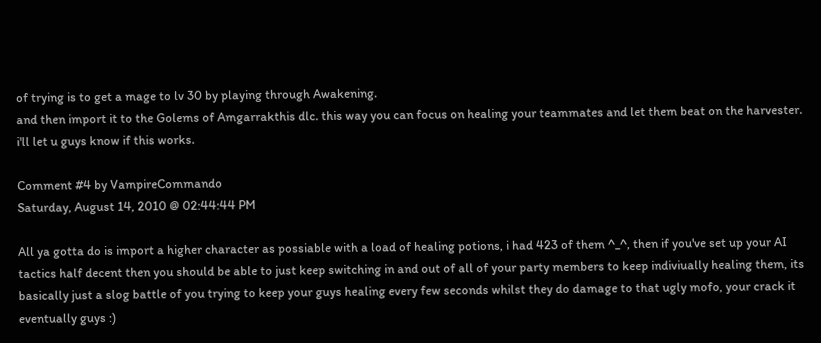of trying is to get a mage to lv 30 by playing through Awakening.
and then import it to the Golems of Amgarrakthis dlc. this way you can focus on healing your teammates and let them beat on the harvester.
i'll let u guys know if this works.

Comment #4 by VampireCommando
Saturday, August 14, 2010 @ 02:44:44 PM

All ya gotta do is import a higher character as possiable with a load of healing potions, i had 423 of them ^_^, then if you've set up your AI tactics half decent then you should be able to just keep switching in and out of all of your party members to keep indiviually healing them, its basically just a slog battle of you trying to keep your guys healing every few seconds whilst they do damage to that ugly mofo, your crack it eventually guys :)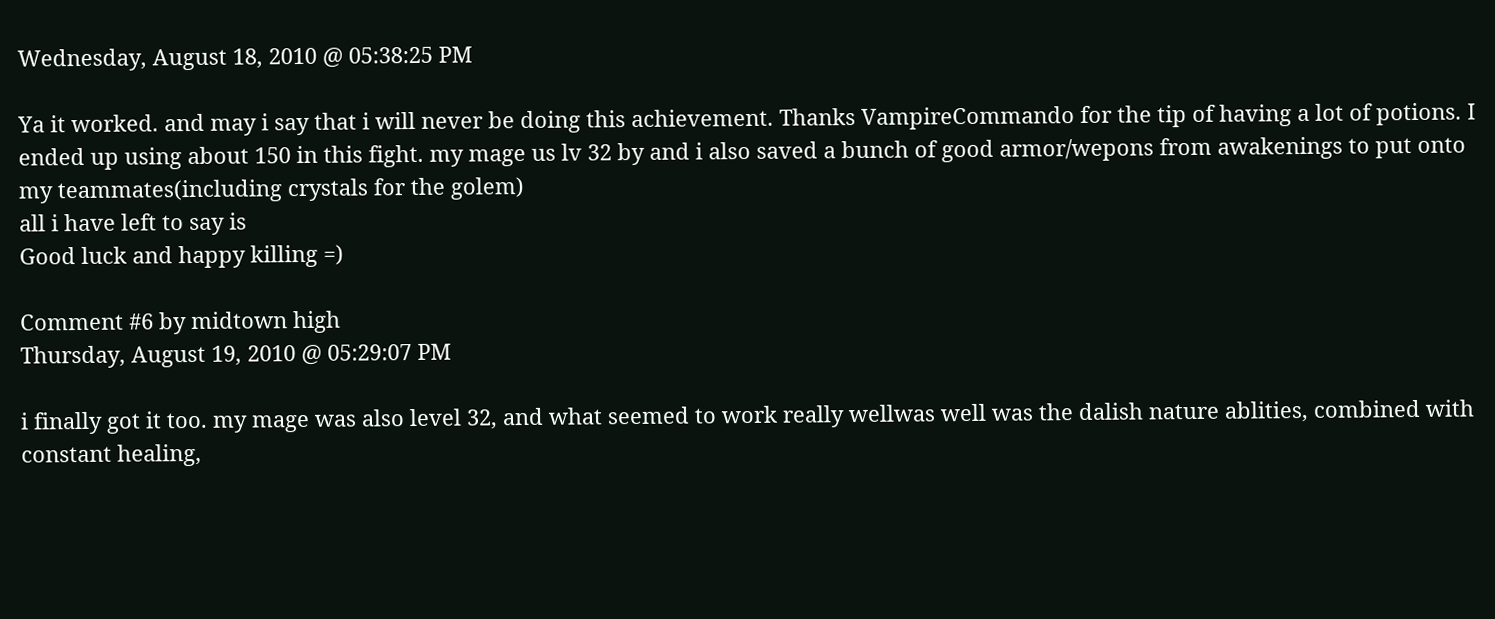Wednesday, August 18, 2010 @ 05:38:25 PM

Ya it worked. and may i say that i will never be doing this achievement. Thanks VampireCommando for the tip of having a lot of potions. I ended up using about 150 in this fight. my mage us lv 32 by and i also saved a bunch of good armor/wepons from awakenings to put onto my teammates(including crystals for the golem)
all i have left to say is
Good luck and happy killing =)

Comment #6 by midtown high
Thursday, August 19, 2010 @ 05:29:07 PM

i finally got it too. my mage was also level 32, and what seemed to work really wellwas well was the dalish nature ablities, combined with constant healing,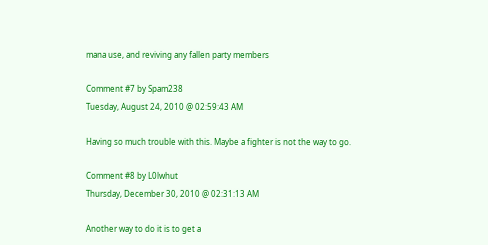mana use, and reviving any fallen party members

Comment #7 by Spam238
Tuesday, August 24, 2010 @ 02:59:43 AM

Having so much trouble with this. Maybe a fighter is not the way to go.

Comment #8 by L0lwhut
Thursday, December 30, 2010 @ 02:31:13 AM

Another way to do it is to get a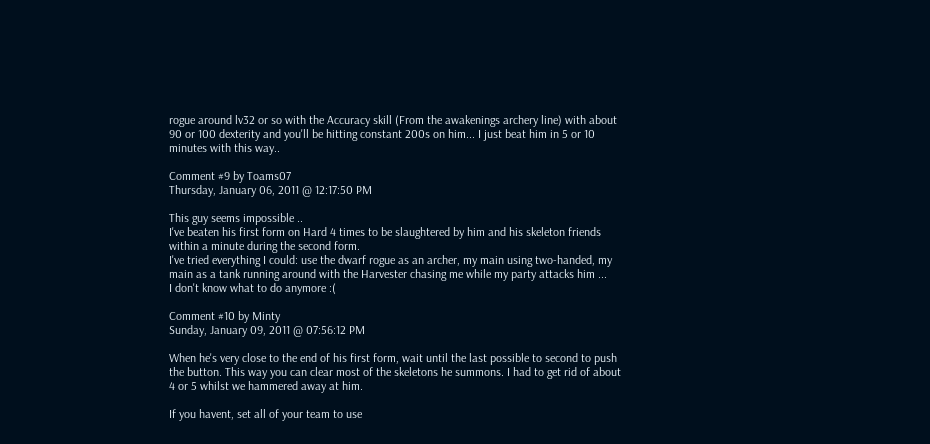rogue around lv32 or so with the Accuracy skill (From the awakenings archery line) with about 90 or 100 dexterity and you'll be hitting constant 200s on him... I just beat him in 5 or 10 minutes with this way..

Comment #9 by Toams07
Thursday, January 06, 2011 @ 12:17:50 PM

This guy seems impossible ..
I've beaten his first form on Hard 4 times to be slaughtered by him and his skeleton friends within a minute during the second form.
I've tried everything I could: use the dwarf rogue as an archer, my main using two-handed, my main as a tank running around with the Harvester chasing me while my party attacks him ...
I don't know what to do anymore :(

Comment #10 by Minty
Sunday, January 09, 2011 @ 07:56:12 PM

When he's very close to the end of his first form, wait until the last possible to second to push the button. This way you can clear most of the skeletons he summons. I had to get rid of about 4 or 5 whilst we hammered away at him.

If you havent, set all of your team to use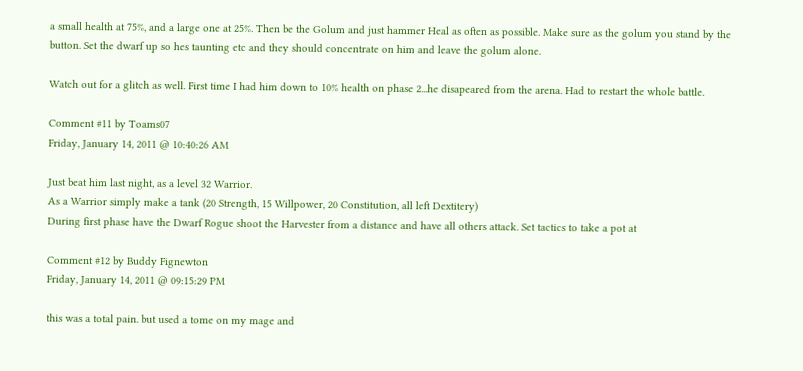a small health at 75%, and a large one at 25%. Then be the Golum and just hammer Heal as often as possible. Make sure as the golum you stand by the button. Set the dwarf up so hes taunting etc and they should concentrate on him and leave the golum alone.

Watch out for a glitch as well. First time I had him down to 10% health on phase 2...he disapeared from the arena. Had to restart the whole battle.

Comment #11 by Toams07
Friday, January 14, 2011 @ 10:40:26 AM

Just beat him last night, as a level 32 Warrior.
As a Warrior simply make a tank (20 Strength, 15 Willpower, 20 Constitution, all left Dextitery)
During first phase have the Dwarf Rogue shoot the Harvester from a distance and have all others attack. Set tactics to take a pot at

Comment #12 by Buddy Fignewton
Friday, January 14, 2011 @ 09:15:29 PM

this was a total pain. but used a tome on my mage and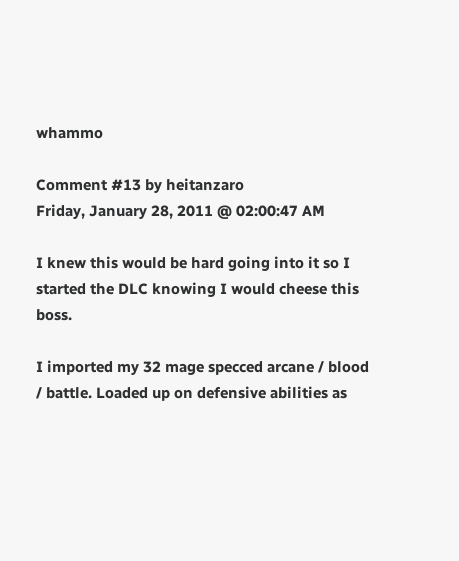whammo

Comment #13 by heitanzaro
Friday, January 28, 2011 @ 02:00:47 AM

I knew this would be hard going into it so I started the DLC knowing I would cheese this boss.

I imported my 32 mage specced arcane / blood / battle. Loaded up on defensive abilities as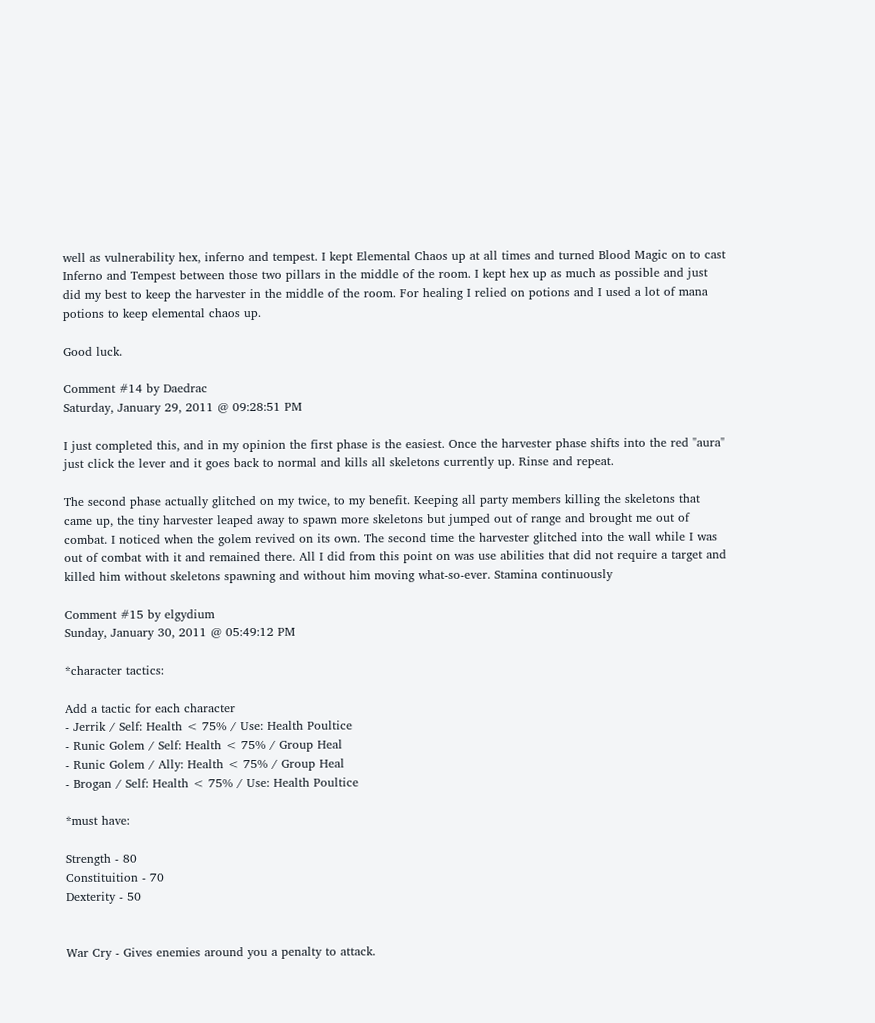well as vulnerability hex, inferno and tempest. I kept Elemental Chaos up at all times and turned Blood Magic on to cast Inferno and Tempest between those two pillars in the middle of the room. I kept hex up as much as possible and just did my best to keep the harvester in the middle of the room. For healing I relied on potions and I used a lot of mana potions to keep elemental chaos up.

Good luck.

Comment #14 by Daedrac
Saturday, January 29, 2011 @ 09:28:51 PM

I just completed this, and in my opinion the first phase is the easiest. Once the harvester phase shifts into the red "aura" just click the lever and it goes back to normal and kills all skeletons currently up. Rinse and repeat.

The second phase actually glitched on my twice, to my benefit. Keeping all party members killing the skeletons that came up, the tiny harvester leaped away to spawn more skeletons but jumped out of range and brought me out of combat. I noticed when the golem revived on its own. The second time the harvester glitched into the wall while I was out of combat with it and remained there. All I did from this point on was use abilities that did not require a target and killed him without skeletons spawning and without him moving what-so-ever. Stamina continuously

Comment #15 by elgydium
Sunday, January 30, 2011 @ 05:49:12 PM

*character tactics:

Add a tactic for each character
- Jerrik / Self: Health < 75% / Use: Health Poultice
- Runic Golem / Self: Health < 75% / Group Heal
- Runic Golem / Ally: Health < 75% / Group Heal
- Brogan / Self: Health < 75% / Use: Health Poultice

*must have:

Strength - 80
Constituition - 70
Dexterity - 50


War Cry - Gives enemies around you a penalty to attack.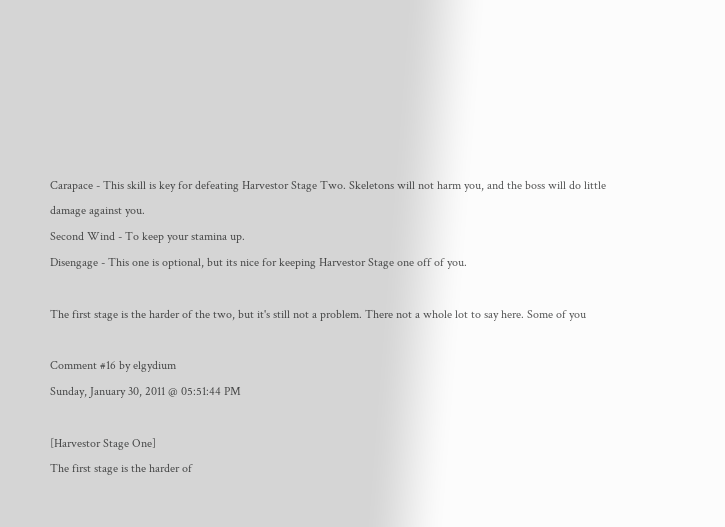Carapace - This skill is key for defeating Harvestor Stage Two. Skeletons will not harm you, and the boss will do little damage against you.
Second Wind - To keep your stamina up.
Disengage - This one is optional, but its nice for keeping Harvestor Stage one off of you.

The first stage is the harder of the two, but it's still not a problem. There not a whole lot to say here. Some of you

Comment #16 by elgydium
Sunday, January 30, 2011 @ 05:51:44 PM

[Harvestor Stage One]
The first stage is the harder of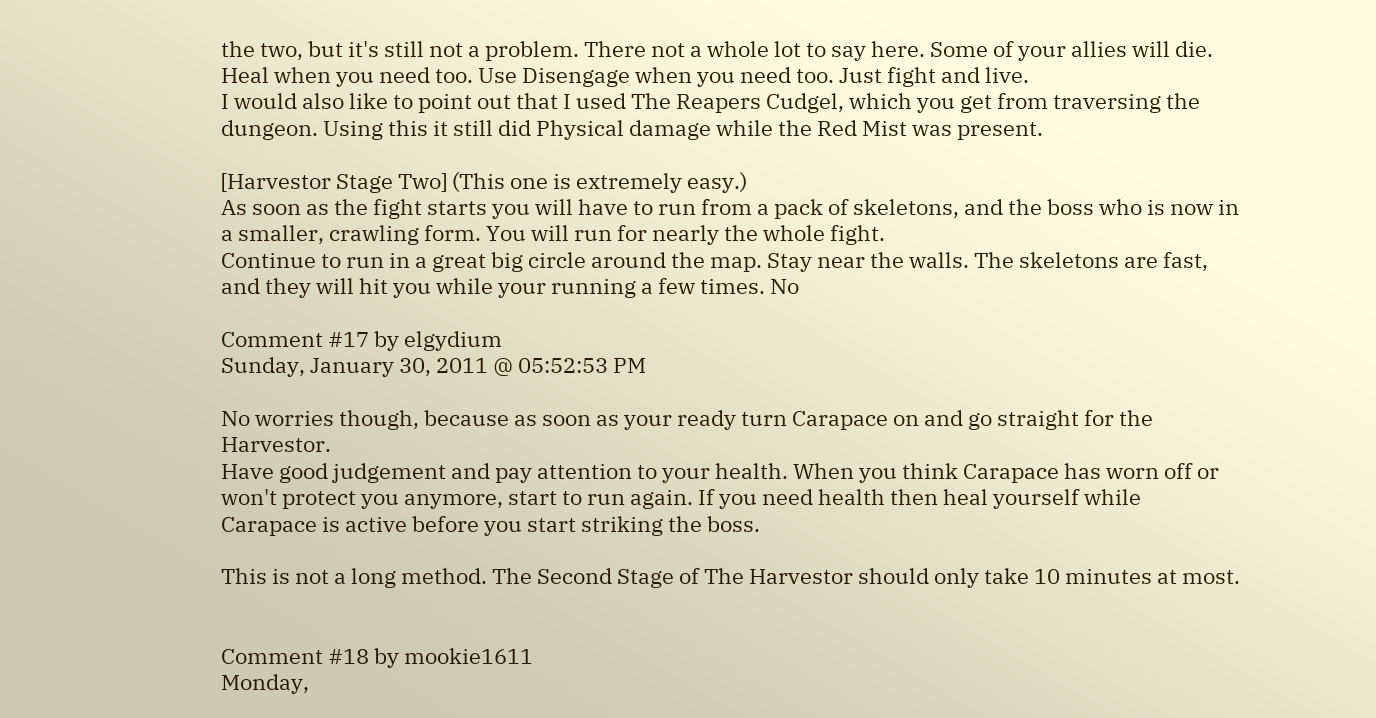the two, but it's still not a problem. There not a whole lot to say here. Some of your allies will die. Heal when you need too. Use Disengage when you need too. Just fight and live.
I would also like to point out that I used The Reapers Cudgel, which you get from traversing the dungeon. Using this it still did Physical damage while the Red Mist was present.

[Harvestor Stage Two] (This one is extremely easy.)
As soon as the fight starts you will have to run from a pack of skeletons, and the boss who is now in a smaller, crawling form. You will run for nearly the whole fight.
Continue to run in a great big circle around the map. Stay near the walls. The skeletons are fast, and they will hit you while your running a few times. No

Comment #17 by elgydium
Sunday, January 30, 2011 @ 05:52:53 PM

No worries though, because as soon as your ready turn Carapace on and go straight for the Harvestor.
Have good judgement and pay attention to your health. When you think Carapace has worn off or won't protect you anymore, start to run again. If you need health then heal yourself while Carapace is active before you start striking the boss.

This is not a long method. The Second Stage of The Harvestor should only take 10 minutes at most.


Comment #18 by mookie1611
Monday,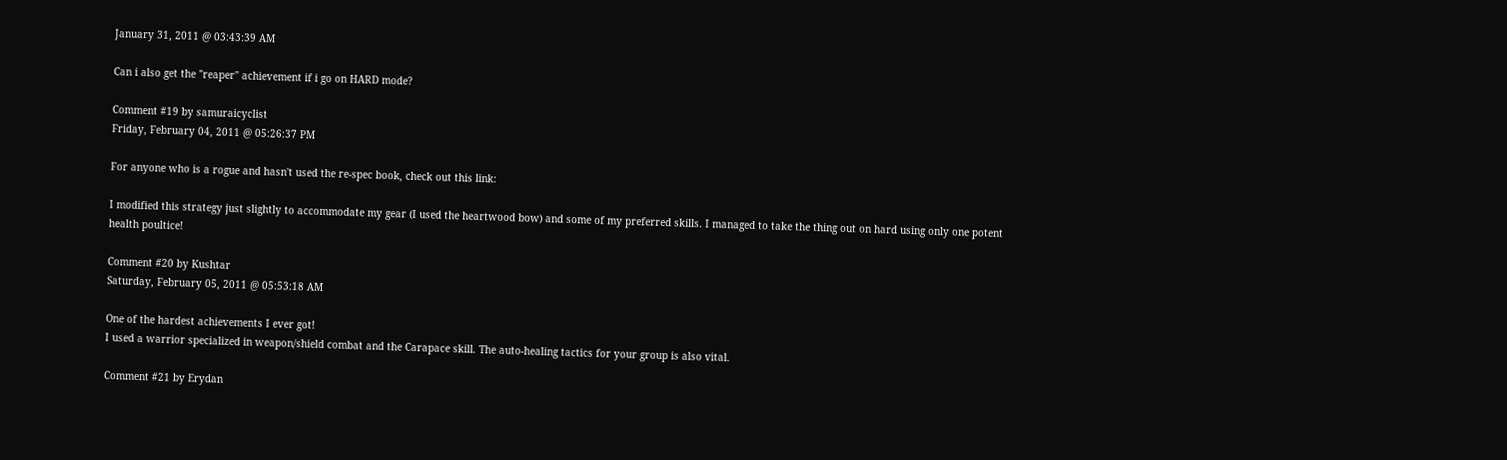January 31, 2011 @ 03:43:39 AM

Can i also get the "reaper" achievement if i go on HARD mode?

Comment #19 by samuraicyclist
Friday, February 04, 2011 @ 05:26:37 PM

For anyone who is a rogue and hasn't used the re-spec book, check out this link:

I modified this strategy just slightly to accommodate my gear (I used the heartwood bow) and some of my preferred skills. I managed to take the thing out on hard using only one potent health poultice!

Comment #20 by Kushtar
Saturday, February 05, 2011 @ 05:53:18 AM

One of the hardest achievements I ever got!
I used a warrior specialized in weapon/shield combat and the Carapace skill. The auto-healing tactics for your group is also vital.

Comment #21 by Erydan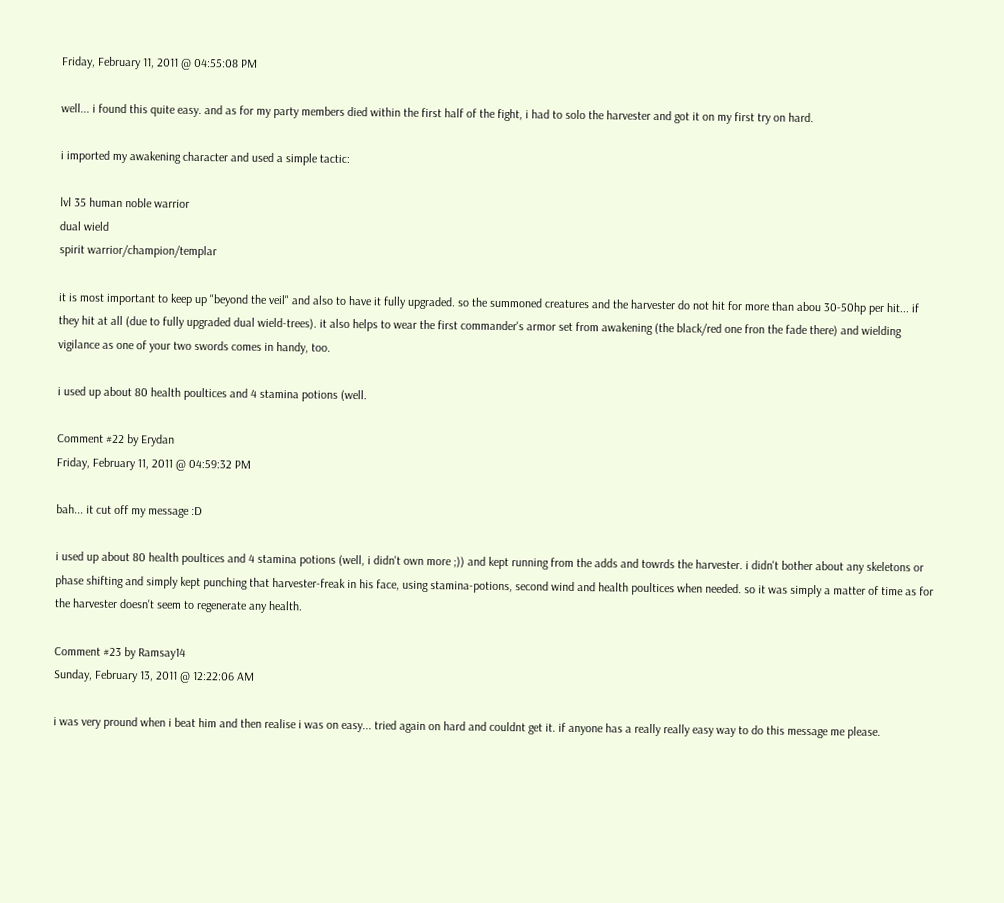Friday, February 11, 2011 @ 04:55:08 PM

well... i found this quite easy. and as for my party members died within the first half of the fight, i had to solo the harvester and got it on my first try on hard.

i imported my awakening character and used a simple tactic:

lvl 35 human noble warrior
dual wield
spirit warrior/champion/templar

it is most important to keep up "beyond the veil" and also to have it fully upgraded. so the summoned creatures and the harvester do not hit for more than abou 30-50hp per hit... if they hit at all (due to fully upgraded dual wield-trees). it also helps to wear the first commander's armor set from awakening (the black/red one fron the fade there) and wielding vigilance as one of your two swords comes in handy, too.

i used up about 80 health poultices and 4 stamina potions (well.

Comment #22 by Erydan
Friday, February 11, 2011 @ 04:59:32 PM

bah... it cut off my message :D

i used up about 80 health poultices and 4 stamina potions (well, i didn't own more ;)) and kept running from the adds and towrds the harvester. i didn't bother about any skeletons or phase shifting and simply kept punching that harvester-freak in his face, using stamina-potions, second wind and health poultices when needed. so it was simply a matter of time as for the harvester doesn't seem to regenerate any health.

Comment #23 by Ramsay14
Sunday, February 13, 2011 @ 12:22:06 AM

i was very pround when i beat him and then realise i was on easy... tried again on hard and couldnt get it. if anyone has a really really easy way to do this message me please.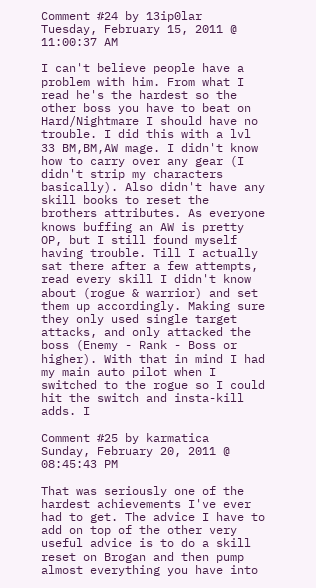Comment #24 by 13ip0lar
Tuesday, February 15, 2011 @ 11:00:37 AM

I can't believe people have a problem with him. From what I read he's the hardest so the other boss you have to beat on Hard/Nightmare I should have no trouble. I did this with a lvl 33 BM,BM,AW mage. I didn't know how to carry over any gear (I didn't strip my characters basically). Also didn't have any skill books to reset the brothers attributes. As everyone knows buffing an AW is pretty OP, but I still found myself having trouble. Till I actually sat there after a few attempts, read every skill I didn't know about (rogue & warrior) and set them up accordingly. Making sure they only used single target attacks, and only attacked the boss (Enemy - Rank - Boss or higher). With that in mind I had my main auto pilot when I switched to the rogue so I could hit the switch and insta-kill adds. I

Comment #25 by karmatica
Sunday, February 20, 2011 @ 08:45:43 PM

That was seriously one of the hardest achievements I've ever had to get. The advice I have to add on top of the other very useful advice is to do a skill reset on Brogan and then pump almost everything you have into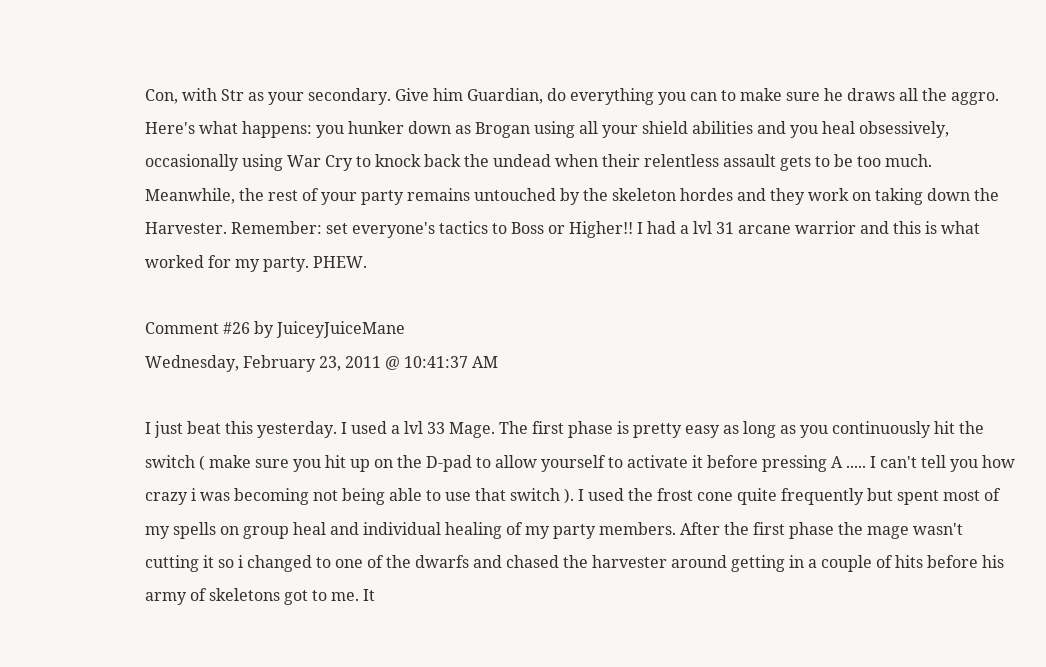Con, with Str as your secondary. Give him Guardian, do everything you can to make sure he draws all the aggro. Here's what happens: you hunker down as Brogan using all your shield abilities and you heal obsessively, occasionally using War Cry to knock back the undead when their relentless assault gets to be too much. Meanwhile, the rest of your party remains untouched by the skeleton hordes and they work on taking down the Harvester. Remember: set everyone's tactics to Boss or Higher!! I had a lvl 31 arcane warrior and this is what worked for my party. PHEW.

Comment #26 by JuiceyJuiceMane
Wednesday, February 23, 2011 @ 10:41:37 AM

I just beat this yesterday. I used a lvl 33 Mage. The first phase is pretty easy as long as you continuously hit the switch ( make sure you hit up on the D-pad to allow yourself to activate it before pressing A ..... I can't tell you how crazy i was becoming not being able to use that switch ). I used the frost cone quite frequently but spent most of my spells on group heal and individual healing of my party members. After the first phase the mage wasn't cutting it so i changed to one of the dwarfs and chased the harvester around getting in a couple of hits before his army of skeletons got to me. It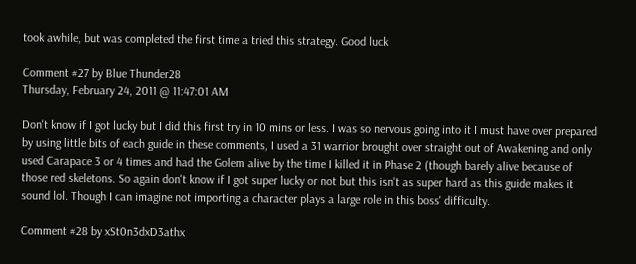took awhile, but was completed the first time a tried this strategy. Good luck

Comment #27 by Blue Thunder28
Thursday, February 24, 2011 @ 11:47:01 AM

Don't know if I got lucky but I did this first try in 10 mins or less. I was so nervous going into it I must have over prepared by using little bits of each guide in these comments, I used a 31 warrior brought over straight out of Awakening and only used Carapace 3 or 4 times and had the Golem alive by the time I killed it in Phase 2 (though barely alive because of those red skeletons. So again don't know if I got super lucky or not but this isn't as super hard as this guide makes it sound lol. Though I can imagine not importing a character plays a large role in this boss' difficulty.

Comment #28 by xSt0n3dxD3athx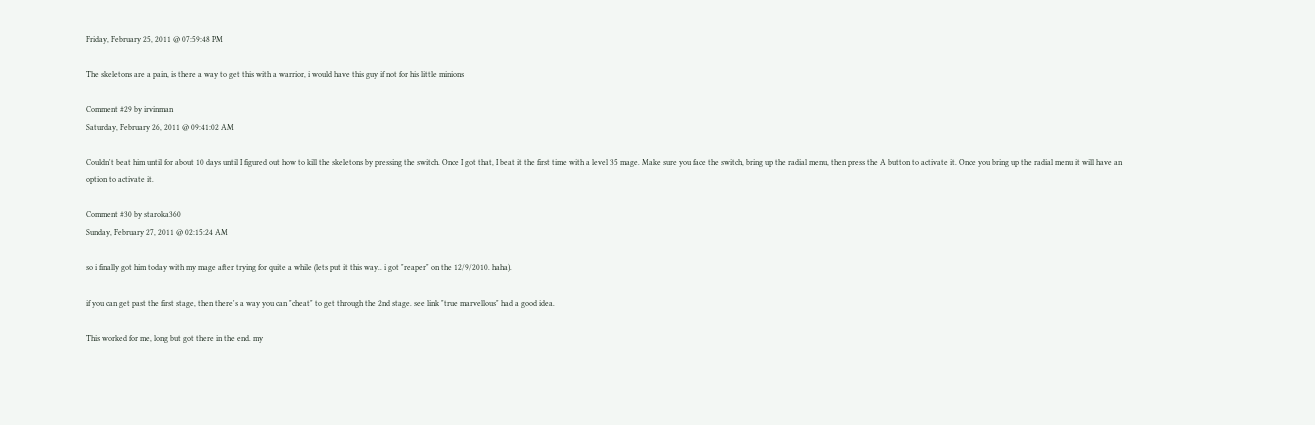Friday, February 25, 2011 @ 07:59:48 PM

The skeletons are a pain, is there a way to get this with a warrior, i would have this guy if not for his little minions

Comment #29 by irvinman
Saturday, February 26, 2011 @ 09:41:02 AM

Couldn't beat him until for about 10 days until I figured out how to kill the skeletons by pressing the switch. Once I got that, I beat it the first time with a level 35 mage. Make sure you face the switch, bring up the radial menu, then press the A button to activate it. Once you bring up the radial menu it will have an option to activate it.

Comment #30 by staroka360
Sunday, February 27, 2011 @ 02:15:24 AM

so i finally got him today with my mage after trying for quite a while (lets put it this way.. i got "reaper" on the 12/9/2010. haha).

if you can get past the first stage, then there's a way you can "cheat" to get through the 2nd stage. see link "true marvellous" had a good idea.

This worked for me, long but got there in the end. my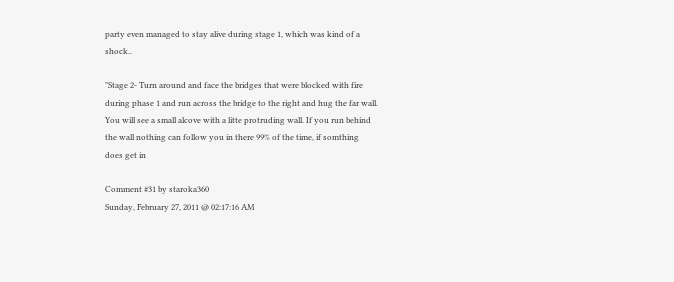party even managed to stay alive during stage 1, which was kind of a shock..

"Stage 2- Turn around and face the bridges that were blocked with fire during phase 1 and run across the bridge to the right and hug the far wall. You will see a small alcove with a litte protruding wall. If you run behind the wall nothing can follow you in there 99% of the time, if somthing does get in

Comment #31 by staroka360
Sunday, February 27, 2011 @ 02:17:16 AM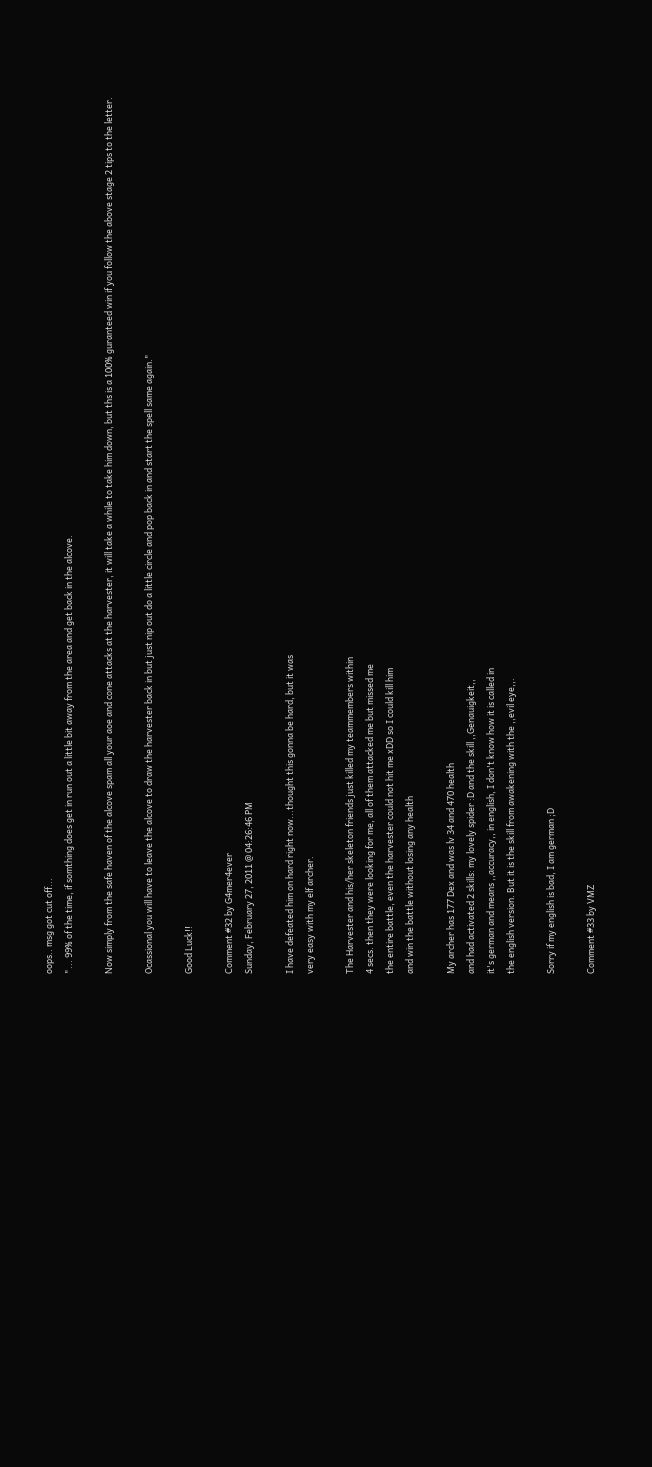oops.. msg got cut off...
"... 99% of the time, if somthing does get in run out a little bit away from the area and get back in the alcove.

Now simply from the safe haven of the alcove spam all your aoe and cone attacks at the harvester, it will take a while to take him down, but ths is a 100% guranteed win if you follow the above stage 2 tips to the letter.

Ocassional you will have to leave the alcove to draw the harvester back in but just nip out do a little circle and pop back in and start the spell same again."

Good Luck!!

Comment #32 by G4mer4ever
Sunday, February 27, 2011 @ 04:26:46 PM

I have defeated him on hard right now...thought this gonna be hard, but it was
very easy with my elf archer.

The Harvester and his/her skeleton friends just killed my teammembers within
4 secs. then they were looking for me, all of them attacked me but missed me
the entire battle, even the harvester could not hit me xDD so I could kill him
and win the battle without losing any health

My archer has 177 Dex and was lv 34 and 470 health
and had activated 2 skills: my lovely spider :D and the skill ,,Genauigkeit,,
it's german and means ,,accuracy,, in english, I don't know how it is called in
the english version. But it is the skill from awakening with the ,,evil eye,,.

Sorry if my english is bad, I am german ;D

Comment #33 by VMZ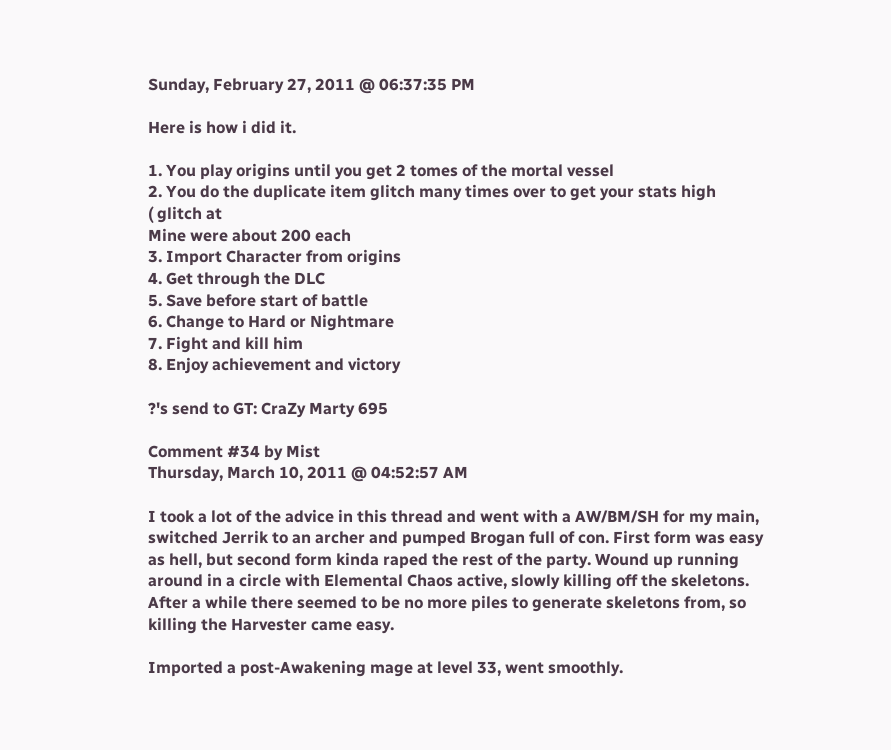Sunday, February 27, 2011 @ 06:37:35 PM

Here is how i did it.

1. You play origins until you get 2 tomes of the mortal vessel
2. You do the duplicate item glitch many times over to get your stats high
( glitch at
Mine were about 200 each
3. Import Character from origins
4. Get through the DLC
5. Save before start of battle
6. Change to Hard or Nightmare
7. Fight and kill him
8. Enjoy achievement and victory

?'s send to GT: CraZy Marty 695

Comment #34 by Mist
Thursday, March 10, 2011 @ 04:52:57 AM

I took a lot of the advice in this thread and went with a AW/BM/SH for my main,
switched Jerrik to an archer and pumped Brogan full of con. First form was easy
as hell, but second form kinda raped the rest of the party. Wound up running
around in a circle with Elemental Chaos active, slowly killing off the skeletons.
After a while there seemed to be no more piles to generate skeletons from, so
killing the Harvester came easy.

Imported a post-Awakening mage at level 33, went smoothly.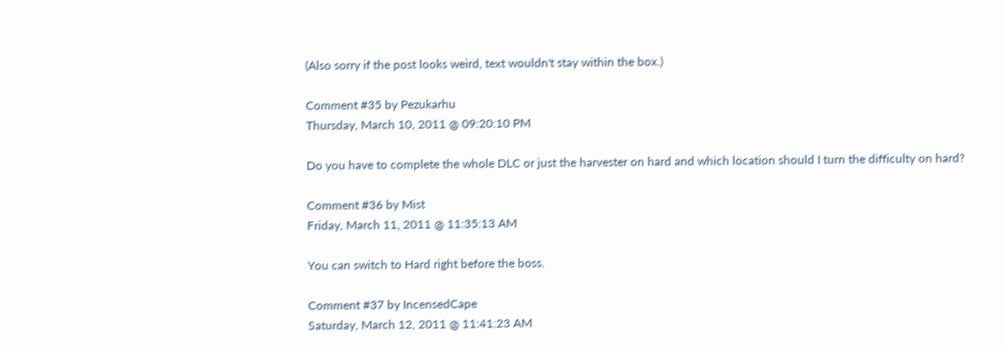(Also sorry if the post looks weird, text wouldn't stay within the box.)

Comment #35 by Pezukarhu
Thursday, March 10, 2011 @ 09:20:10 PM

Do you have to complete the whole DLC or just the harvester on hard and which location should I turn the difficulty on hard?

Comment #36 by Mist
Friday, March 11, 2011 @ 11:35:13 AM

You can switch to Hard right before the boss.

Comment #37 by IncensedCape
Saturday, March 12, 2011 @ 11:41:23 AM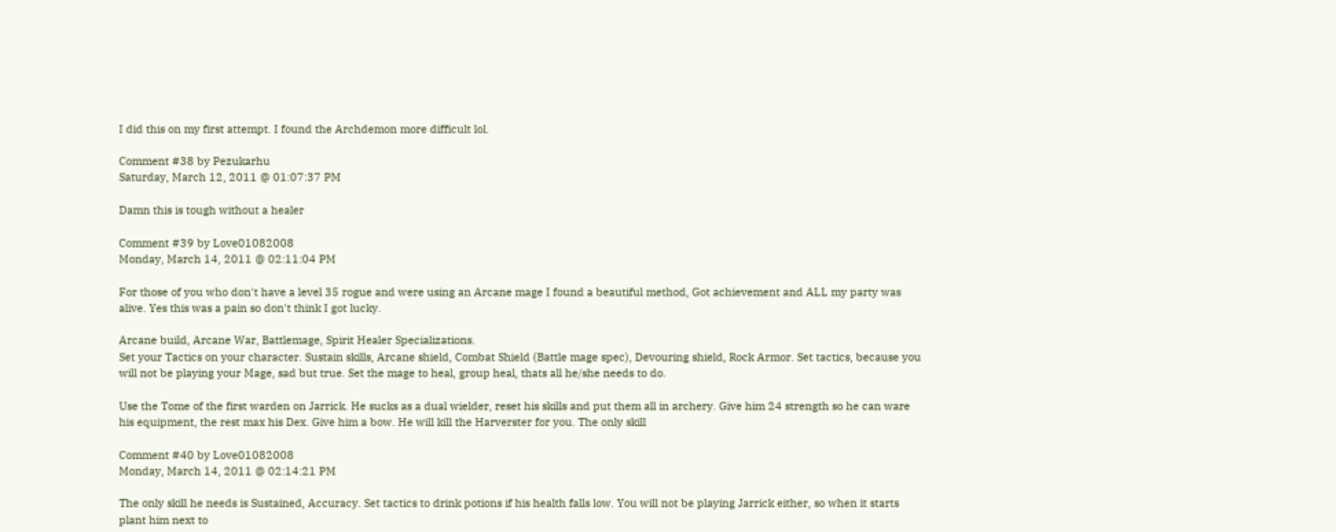I did this on my first attempt. I found the Archdemon more difficult lol.

Comment #38 by Pezukarhu
Saturday, March 12, 2011 @ 01:07:37 PM

Damn this is tough without a healer

Comment #39 by Love01082008
Monday, March 14, 2011 @ 02:11:04 PM

For those of you who don't have a level 35 rogue and were using an Arcane mage I found a beautiful method, Got achievement and ALL my party was alive. Yes this was a pain so don't think I got lucky.

Arcane build, Arcane War, Battlemage, Spirit Healer Specializations.
Set your Tactics on your character. Sustain skills, Arcane shield, Combat Shield (Battle mage spec), Devouring shield, Rock Armor. Set tactics, because you will not be playing your Mage, sad but true. Set the mage to heal, group heal, thats all he/she needs to do.

Use the Tome of the first warden on Jarrick. He sucks as a dual wielder, reset his skills and put them all in archery. Give him 24 strength so he can ware his equipment, the rest max his Dex. Give him a bow. He will kill the Harverster for you. The only skill

Comment #40 by Love01082008
Monday, March 14, 2011 @ 02:14:21 PM

The only skill he needs is Sustained, Accuracy. Set tactics to drink potions if his health falls low. You will not be playing Jarrick either, so when it starts plant him next to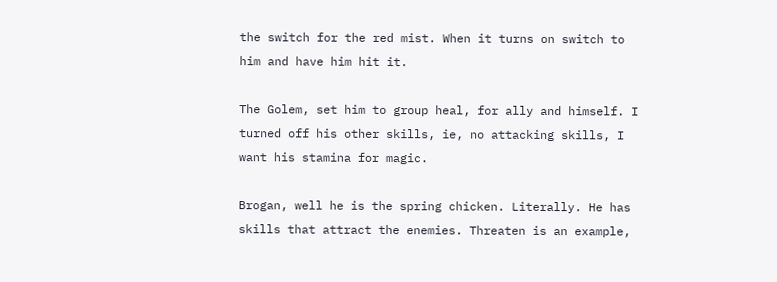the switch for the red mist. When it turns on switch to him and have him hit it.

The Golem, set him to group heal, for ally and himself. I turned off his other skills, ie, no attacking skills, I want his stamina for magic.

Brogan, well he is the spring chicken. Literally. He has skills that attract the enemies. Threaten is an example,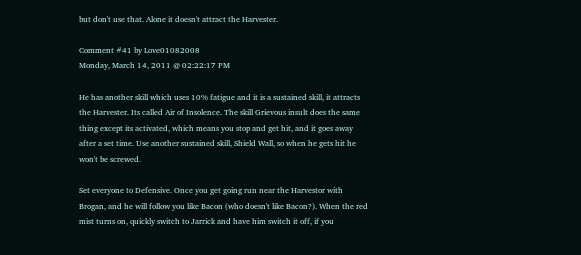but don't use that. Alone it doesn't attract the Harvester.

Comment #41 by Love01082008
Monday, March 14, 2011 @ 02:22:17 PM

He has another skill which uses 10% fatigue and it is a sustained skill, it attracts the Harvester. Its called Air of Insolence. The skill Grievous insult does the same thing except its activated, which means you stop and get hit, and it goes away after a set time. Use another sustained skill, Shield Wall, so when he gets hit he won't be screwed.

Set everyone to Defensive. Once you get going run near the Harvestor with Brogan, and he will follow you like Bacon (who doesn't like Bacon?). When the red mist turns on, quickly switch to Jarrick and have him switch it off, if you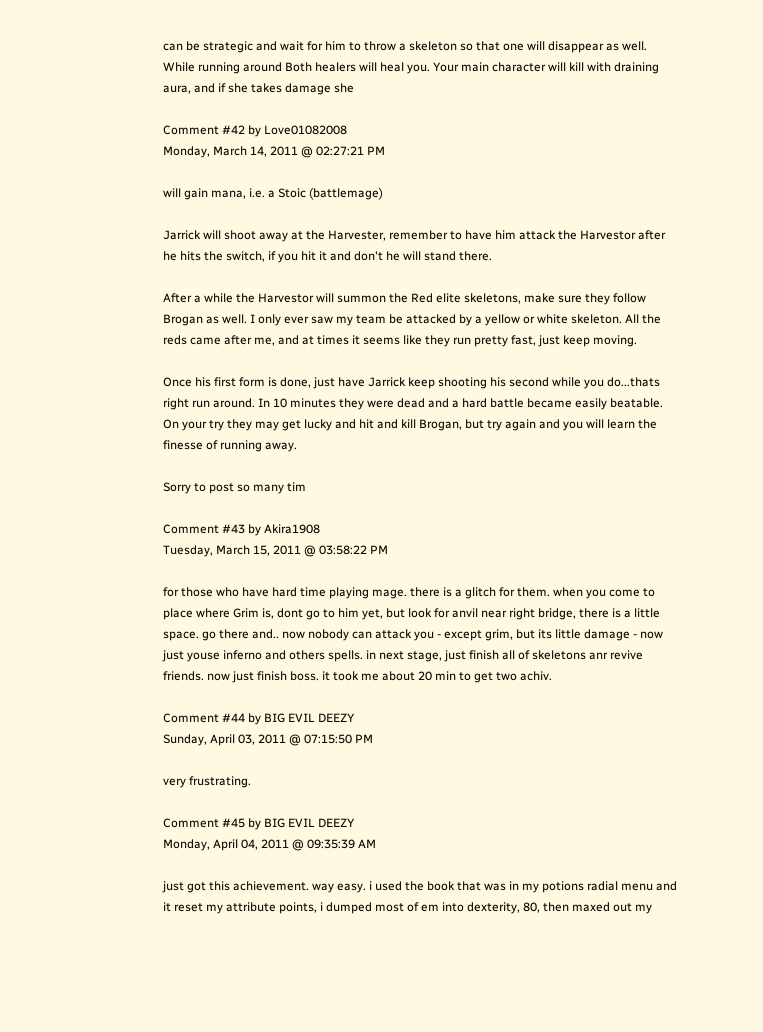can be strategic and wait for him to throw a skeleton so that one will disappear as well. While running around Both healers will heal you. Your main character will kill with draining aura, and if she takes damage she

Comment #42 by Love01082008
Monday, March 14, 2011 @ 02:27:21 PM

will gain mana, i.e. a Stoic (battlemage)

Jarrick will shoot away at the Harvester, remember to have him attack the Harvestor after he hits the switch, if you hit it and don't he will stand there.

After a while the Harvestor will summon the Red elite skeletons, make sure they follow Brogan as well. I only ever saw my team be attacked by a yellow or white skeleton. All the reds came after me, and at times it seems like they run pretty fast, just keep moving.

Once his first form is done, just have Jarrick keep shooting his second while you do...thats right run around. In 10 minutes they were dead and a hard battle became easily beatable. On your try they may get lucky and hit and kill Brogan, but try again and you will learn the finesse of running away.

Sorry to post so many tim

Comment #43 by Akira1908
Tuesday, March 15, 2011 @ 03:58:22 PM

for those who have hard time playing mage. there is a glitch for them. when you come to place where Grim is, dont go to him yet, but look for anvil near right bridge, there is a little space. go there and.. now nobody can attack you - except grim, but its little damage - now just youse inferno and others spells. in next stage, just finish all of skeletons anr revive friends. now just finish boss. it took me about 20 min to get two achiv.

Comment #44 by BIG EVIL DEEZY
Sunday, April 03, 2011 @ 07:15:50 PM

very frustrating.

Comment #45 by BIG EVIL DEEZY
Monday, April 04, 2011 @ 09:35:39 AM

just got this achievement. way easy. i used the book that was in my potions radial menu and it reset my attribute points, i dumped most of em into dexterity, 80, then maxed out my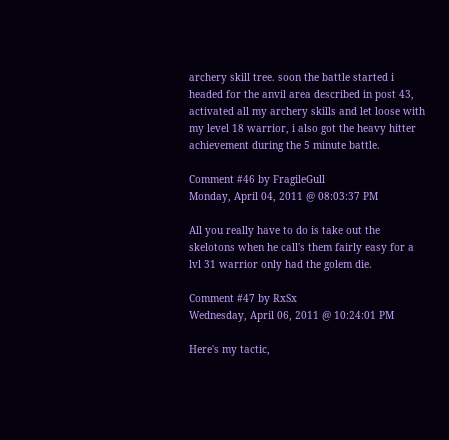archery skill tree. soon the battle started i headed for the anvil area described in post 43, activated all my archery skills and let loose with my level 18 warrior, i also got the heavy hitter achievement during the 5 minute battle.

Comment #46 by FragileGull
Monday, April 04, 2011 @ 08:03:37 PM

All you really have to do is take out the skelotons when he call's them fairly easy for a lvl 31 warrior only had the golem die.

Comment #47 by RxSx
Wednesday, April 06, 2011 @ 10:24:01 PM

Here's my tactic,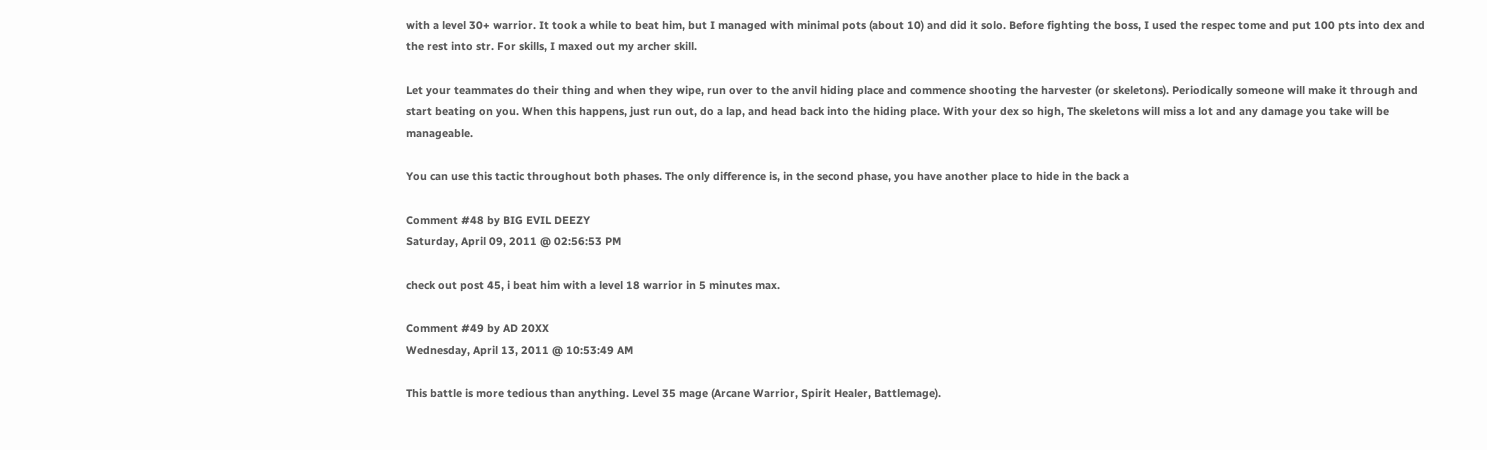with a level 30+ warrior. It took a while to beat him, but I managed with minimal pots (about 10) and did it solo. Before fighting the boss, I used the respec tome and put 100 pts into dex and the rest into str. For skills, I maxed out my archer skill.

Let your teammates do their thing and when they wipe, run over to the anvil hiding place and commence shooting the harvester (or skeletons). Periodically someone will make it through and start beating on you. When this happens, just run out, do a lap, and head back into the hiding place. With your dex so high, The skeletons will miss a lot and any damage you take will be manageable.

You can use this tactic throughout both phases. The only difference is, in the second phase, you have another place to hide in the back a

Comment #48 by BIG EVIL DEEZY
Saturday, April 09, 2011 @ 02:56:53 PM

check out post 45, i beat him with a level 18 warrior in 5 minutes max.

Comment #49 by AD 20XX
Wednesday, April 13, 2011 @ 10:53:49 AM

This battle is more tedious than anything. Level 35 mage (Arcane Warrior, Spirit Healer, Battlemage).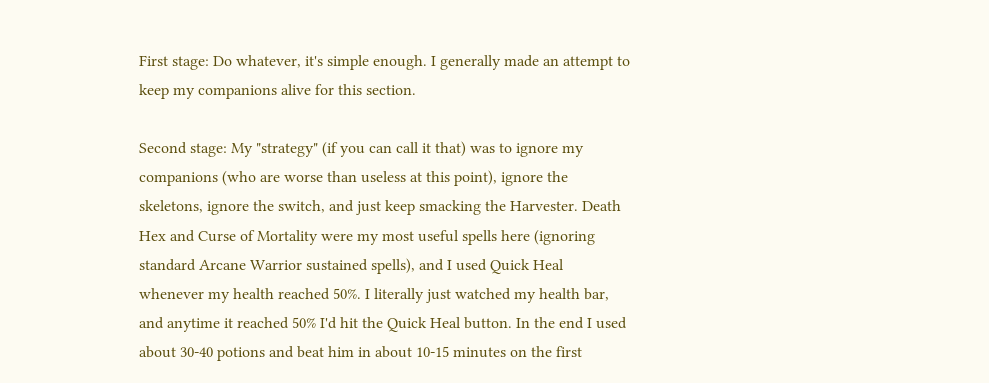First stage: Do whatever, it's simple enough. I generally made an attempt to keep my companions alive for this section.

Second stage: My "strategy" (if you can call it that) was to ignore my companions (who are worse than useless at this point), ignore the skeletons, ignore the switch, and just keep smacking the Harvester. Death Hex and Curse of Mortality were my most useful spells here (ignoring standard Arcane Warrior sustained spells), and I used Quick Heal whenever my health reached 50%. I literally just watched my health bar, and anytime it reached 50% I'd hit the Quick Heal button. In the end I used about 30-40 potions and beat him in about 10-15 minutes on the first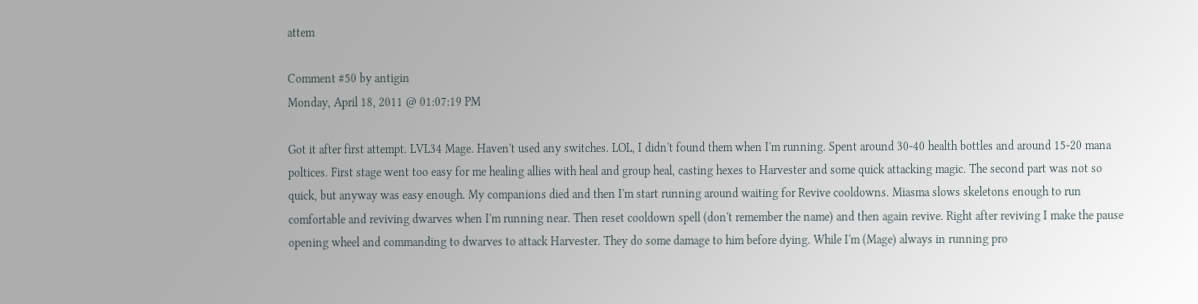attem

Comment #50 by antigin
Monday, April 18, 2011 @ 01:07:19 PM

Got it after first attempt. LVL34 Mage. Haven't used any switches. LOL, I didn't found them when I'm running. Spent around 30-40 health bottles and around 15-20 mana poltices. First stage went too easy for me healing allies with heal and group heal, casting hexes to Harvester and some quick attacking magic. The second part was not so quick, but anyway was easy enough. My companions died and then I'm start running around waiting for Revive cooldowns. Miasma slows skeletons enough to run comfortable and reviving dwarves when I'm running near. Then reset cooldown spell (don't remember the name) and then again revive. Right after reviving I make the pause opening wheel and commanding to dwarves to attack Harvester. They do some damage to him before dying. While I'm (Mage) always in running pro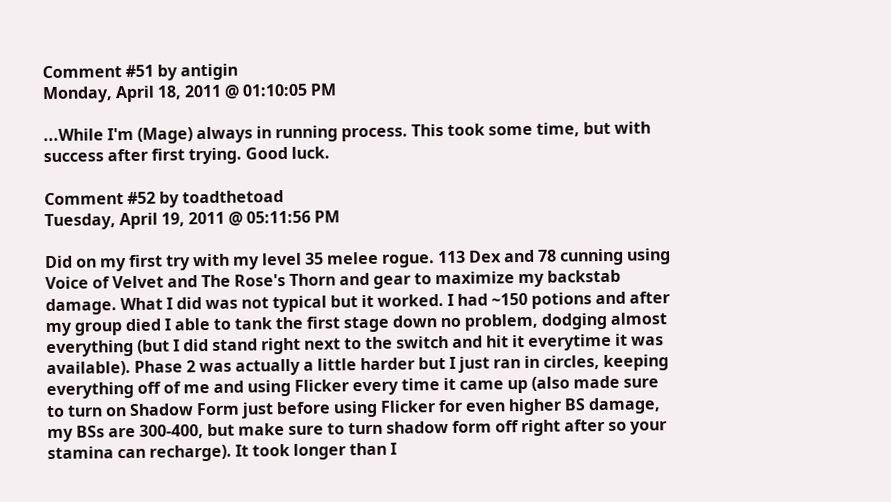Comment #51 by antigin
Monday, April 18, 2011 @ 01:10:05 PM

...While I'm (Mage) always in running process. This took some time, but with success after first trying. Good luck.

Comment #52 by toadthetoad
Tuesday, April 19, 2011 @ 05:11:56 PM

Did on my first try with my level 35 melee rogue. 113 Dex and 78 cunning using Voice of Velvet and The Rose's Thorn and gear to maximize my backstab damage. What I did was not typical but it worked. I had ~150 potions and after my group died I able to tank the first stage down no problem, dodging almost everything (but I did stand right next to the switch and hit it everytime it was available). Phase 2 was actually a little harder but I just ran in circles, keeping everything off of me and using Flicker every time it came up (also made sure to turn on Shadow Form just before using Flicker for even higher BS damage, my BSs are 300-400, but make sure to turn shadow form off right after so your stamina can recharge). It took longer than I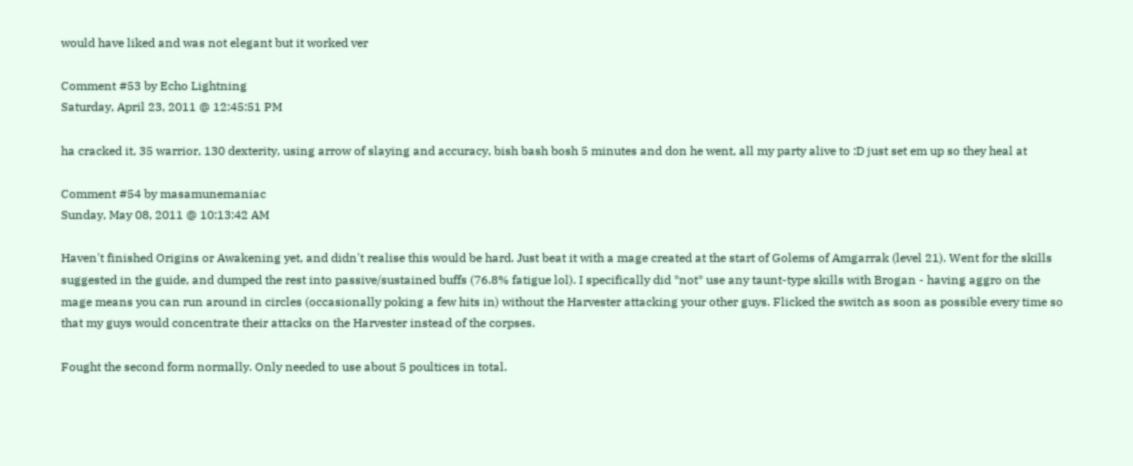would have liked and was not elegant but it worked ver

Comment #53 by Echo Lightning
Saturday, April 23, 2011 @ 12:45:51 PM

ha cracked it, 35 warrior, 130 dexterity, using arrow of slaying and accuracy, bish bash bosh 5 minutes and don he went, all my party alive to :D just set em up so they heal at

Comment #54 by masamunemaniac
Sunday, May 08, 2011 @ 10:13:42 AM

Haven't finished Origins or Awakening yet, and didn't realise this would be hard. Just beat it with a mage created at the start of Golems of Amgarrak (level 21). Went for the skills suggested in the guide, and dumped the rest into passive/sustained buffs (76.8% fatigue lol). I specifically did *not* use any taunt-type skills with Brogan - having aggro on the mage means you can run around in circles (occasionally poking a few hits in) without the Harvester attacking your other guys. Flicked the switch as soon as possible every time so that my guys would concentrate their attacks on the Harvester instead of the corpses.

Fought the second form normally. Only needed to use about 5 poultices in total.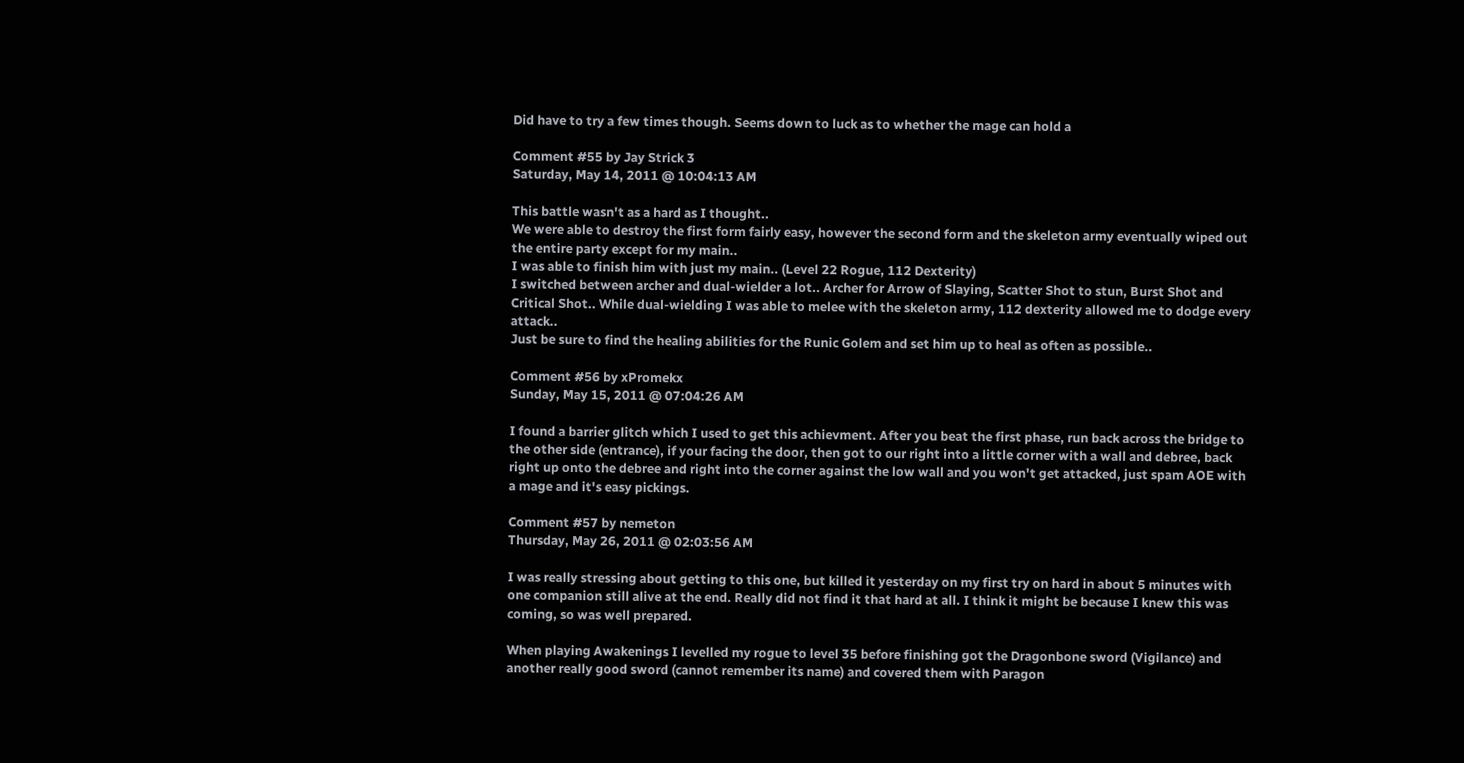Did have to try a few times though. Seems down to luck as to whether the mage can hold a

Comment #55 by Jay Strick 3
Saturday, May 14, 2011 @ 10:04:13 AM

This battle wasn't as a hard as I thought..
We were able to destroy the first form fairly easy, however the second form and the skeleton army eventually wiped out the entire party except for my main..
I was able to finish him with just my main.. (Level 22 Rogue, 112 Dexterity)
I switched between archer and dual-wielder a lot.. Archer for Arrow of Slaying, Scatter Shot to stun, Burst Shot and Critical Shot.. While dual-wielding I was able to melee with the skeleton army, 112 dexterity allowed me to dodge every attack..
Just be sure to find the healing abilities for the Runic Golem and set him up to heal as often as possible..

Comment #56 by xPromekx
Sunday, May 15, 2011 @ 07:04:26 AM

I found a barrier glitch which I used to get this achievment. After you beat the first phase, run back across the bridge to the other side (entrance), if your facing the door, then got to our right into a little corner with a wall and debree, back right up onto the debree and right into the corner against the low wall and you won't get attacked, just spam AOE with a mage and it's easy pickings.

Comment #57 by nemeton
Thursday, May 26, 2011 @ 02:03:56 AM

I was really stressing about getting to this one, but killed it yesterday on my first try on hard in about 5 minutes with one companion still alive at the end. Really did not find it that hard at all. I think it might be because I knew this was coming, so was well prepared.

When playing Awakenings I levelled my rogue to level 35 before finishing got the Dragonbone sword (Vigilance) and another really good sword (cannot remember its name) and covered them with Paragon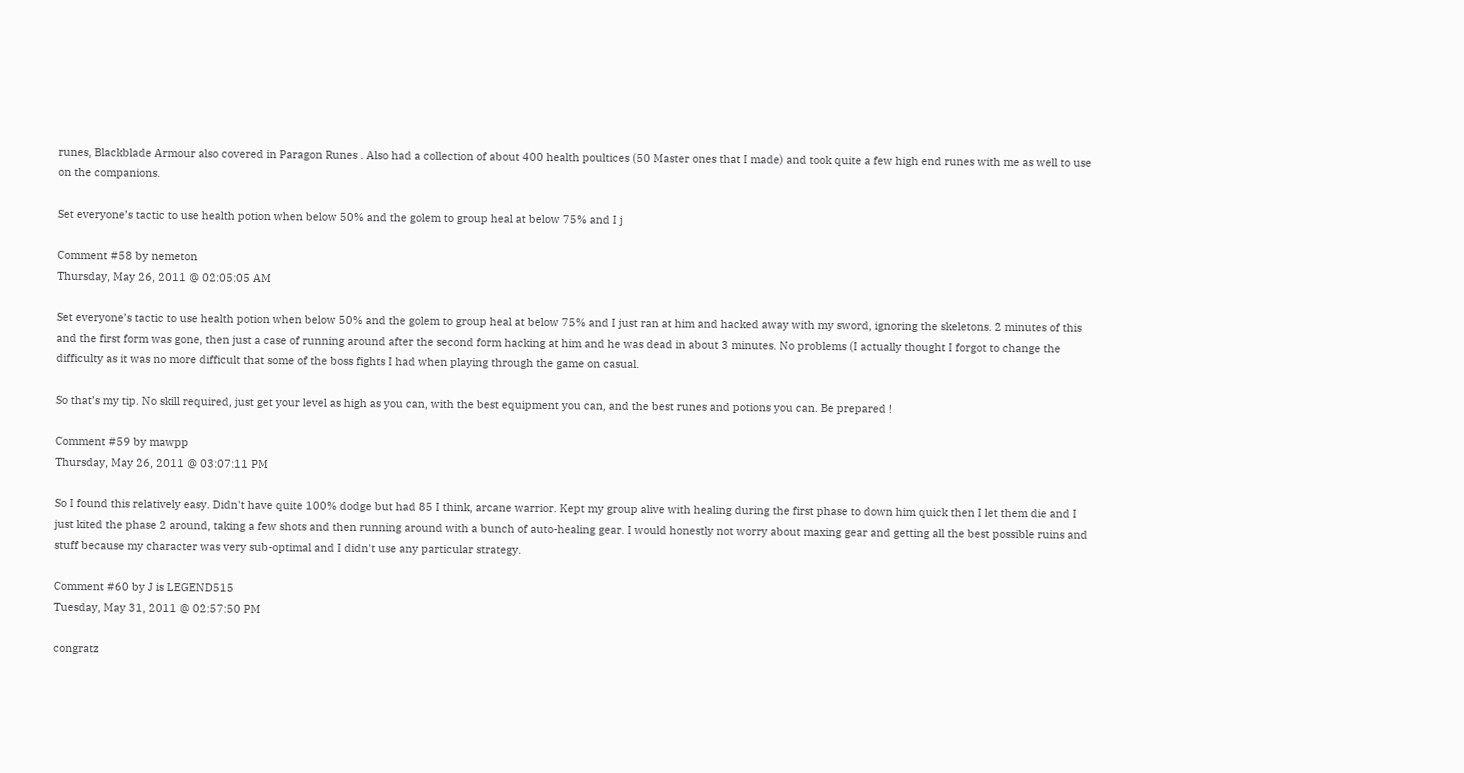runes, Blackblade Armour also covered in Paragon Runes . Also had a collection of about 400 health poultices (50 Master ones that I made) and took quite a few high end runes with me as well to use on the companions.

Set everyone’s tactic to use health potion when below 50% and the golem to group heal at below 75% and I j

Comment #58 by nemeton
Thursday, May 26, 2011 @ 02:05:05 AM

Set everyone’s tactic to use health potion when below 50% and the golem to group heal at below 75% and I just ran at him and hacked away with my sword, ignoring the skeletons. 2 minutes of this and the first form was gone, then just a case of running around after the second form hacking at him and he was dead in about 3 minutes. No problems (I actually thought I forgot to change the difficulty as it was no more difficult that some of the boss fights I had when playing through the game on casual.

So that’s my tip. No skill required, just get your level as high as you can, with the best equipment you can, and the best runes and potions you can. Be prepared !

Comment #59 by mawpp
Thursday, May 26, 2011 @ 03:07:11 PM

So I found this relatively easy. Didn't have quite 100% dodge but had 85 I think, arcane warrior. Kept my group alive with healing during the first phase to down him quick then I let them die and I just kited the phase 2 around, taking a few shots and then running around with a bunch of auto-healing gear. I would honestly not worry about maxing gear and getting all the best possible ruins and stuff because my character was very sub-optimal and I didn't use any particular strategy.

Comment #60 by J is LEGEND515
Tuesday, May 31, 2011 @ 02:57:50 PM

congratz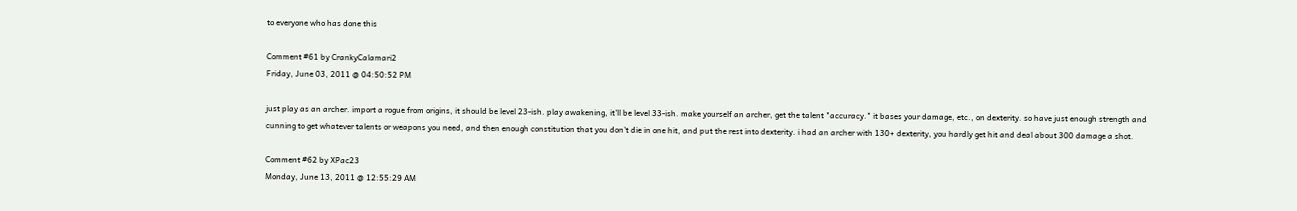to everyone who has done this

Comment #61 by CrankyCalamari2
Friday, June 03, 2011 @ 04:50:52 PM

just play as an archer. import a rogue from origins, it should be level 23-ish. play awakening, it'll be level 33-ish. make yourself an archer, get the talent "accuracy." it bases your damage, etc., on dexterity. so have just enough strength and cunning to get whatever talents or weapons you need, and then enough constitution that you don't die in one hit, and put the rest into dexterity. i had an archer with 130+ dexterity, you hardly get hit and deal about 300 damage a shot.

Comment #62 by XPac23
Monday, June 13, 2011 @ 12:55:29 AM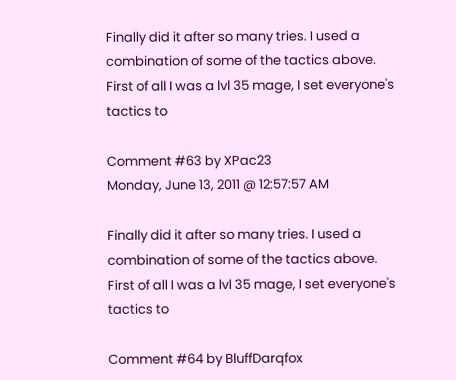Finally did it after so many tries. I used a combination of some of the tactics above. First of all I was a lvl 35 mage, I set everyone's tactics to

Comment #63 by XPac23
Monday, June 13, 2011 @ 12:57:57 AM

Finally did it after so many tries. I used a combination of some of the tactics above. First of all I was a lvl 35 mage, I set everyone's tactics to

Comment #64 by BluffDarqfox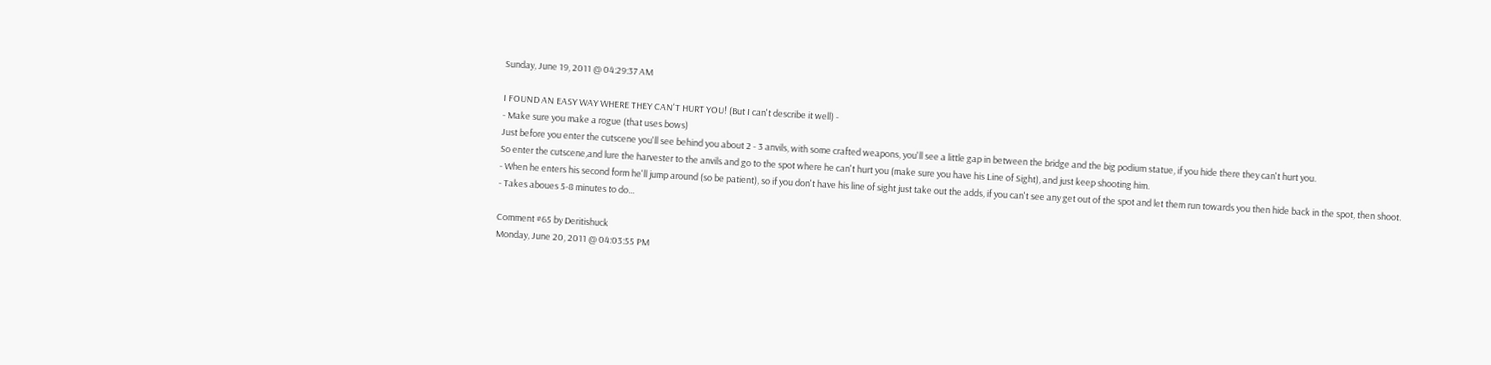Sunday, June 19, 2011 @ 04:29:37 AM

I FOUND AN EASY WAY WHERE THEY CAN'T HURT YOU! (But I can't describe it well) -
- Make sure you make a rogue (that uses bows)
Just before you enter the cutscene you'll see behind you about 2 - 3 anvils, with some crafted weapons, you'll see a little gap in between the bridge and the big podium statue, if you hide there they can't hurt you.
So enter the cutscene,and lure the harvester to the anvils and go to the spot where he can't hurt you (make sure you have his Line of Sight), and just keep shooting him.
- When he enters his second form he'll jump around (so be patient), so if you don't have his line of sight just take out the adds, if you can't see any get out of the spot and let them run towards you then hide back in the spot, then shoot.
- Takes aboues 5-8 minutes to do...

Comment #65 by Deritishuck
Monday, June 20, 2011 @ 04:03:55 PM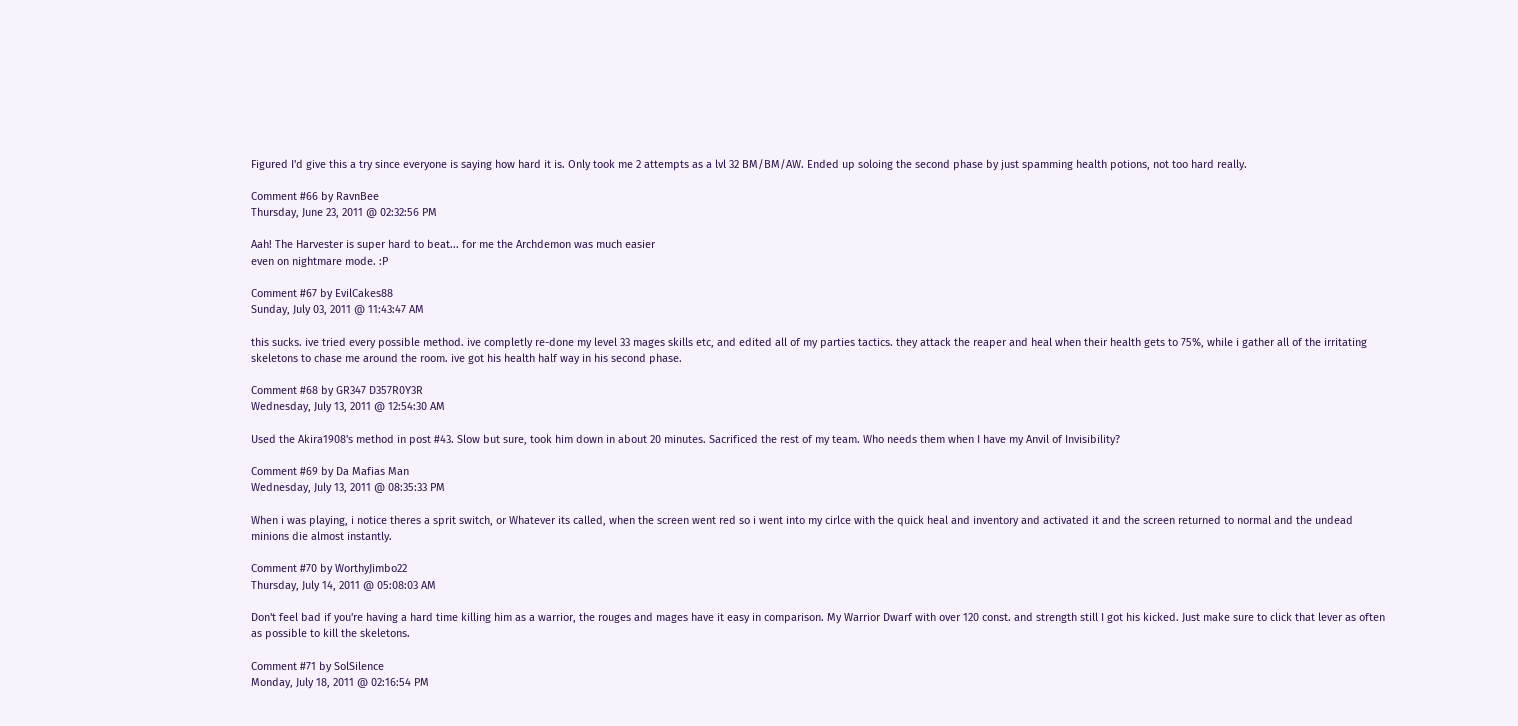Figured I'd give this a try since everyone is saying how hard it is. Only took me 2 attempts as a lvl 32 BM/BM/AW. Ended up soloing the second phase by just spamming health potions, not too hard really.

Comment #66 by RavnBee
Thursday, June 23, 2011 @ 02:32:56 PM

Aah! The Harvester is super hard to beat... for me the Archdemon was much easier
even on nightmare mode. :P

Comment #67 by EvilCakes88
Sunday, July 03, 2011 @ 11:43:47 AM

this sucks. ive tried every possible method. ive completly re-done my level 33 mages skills etc, and edited all of my parties tactics. they attack the reaper and heal when their health gets to 75%, while i gather all of the irritating skeletons to chase me around the room. ive got his health half way in his second phase.

Comment #68 by GR347 D357R0Y3R
Wednesday, July 13, 2011 @ 12:54:30 AM

Used the Akira1908's method in post #43. Slow but sure, took him down in about 20 minutes. Sacrificed the rest of my team. Who needs them when I have my Anvil of Invisibility?

Comment #69 by Da Mafias Man
Wednesday, July 13, 2011 @ 08:35:33 PM

When i was playing, i notice theres a sprit switch, or Whatever its called, when the screen went red so i went into my cirlce with the quick heal and inventory and activated it and the screen returned to normal and the undead minions die almost instantly.

Comment #70 by WorthyJimbo22
Thursday, July 14, 2011 @ 05:08:03 AM

Don't feel bad if you're having a hard time killing him as a warrior, the rouges and mages have it easy in comparison. My Warrior Dwarf with over 120 const. and strength still I got his kicked. Just make sure to click that lever as often as possible to kill the skeletons.

Comment #71 by SolSilence
Monday, July 18, 2011 @ 02:16:54 PM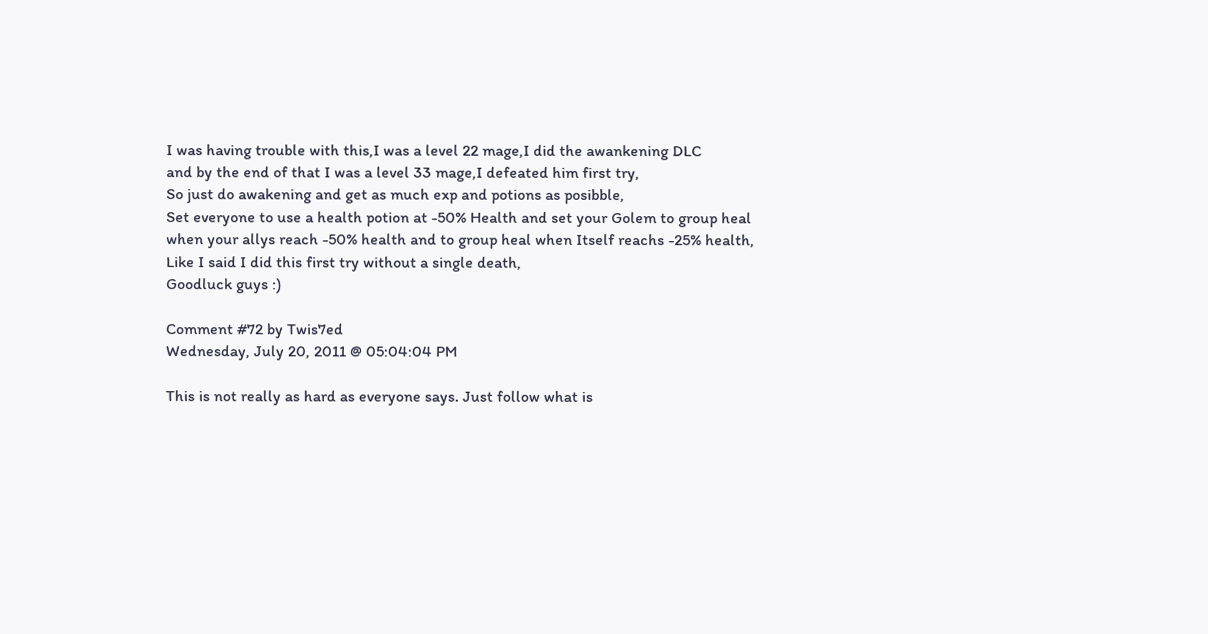I was having trouble with this,I was a level 22 mage,I did the awankening DLC
and by the end of that I was a level 33 mage,I defeated him first try,
So just do awakening and get as much exp and potions as posibble,
Set everyone to use a health potion at -50% Health and set your Golem to group heal
when your allys reach -50% health and to group heal when Itself reachs -25% health,
Like I said I did this first try without a single death,
Goodluck guys :)

Comment #72 by Twis7ed
Wednesday, July 20, 2011 @ 05:04:04 PM

This is not really as hard as everyone says. Just follow what is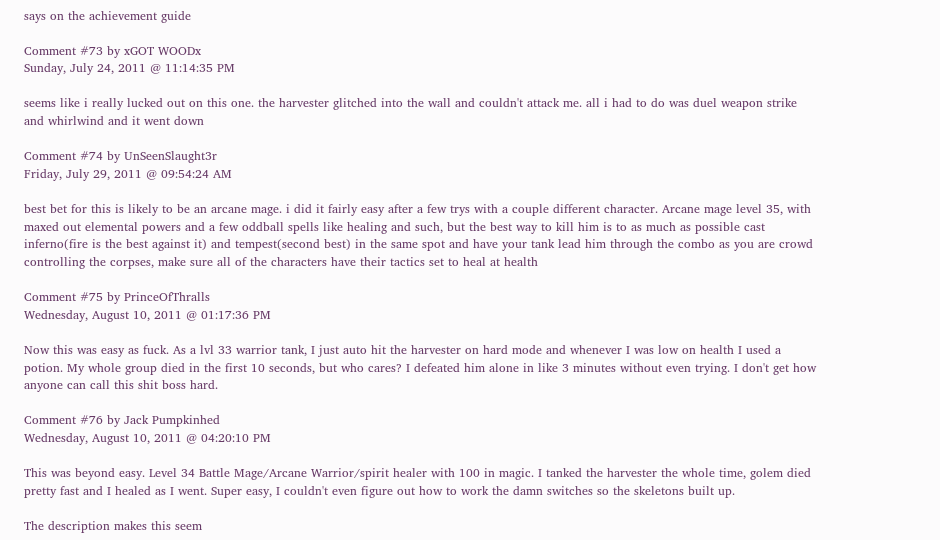says on the achievement guide

Comment #73 by xGOT WOODx
Sunday, July 24, 2011 @ 11:14:35 PM

seems like i really lucked out on this one. the harvester glitched into the wall and couldn't attack me. all i had to do was duel weapon strike and whirlwind and it went down

Comment #74 by UnSeenSlaught3r
Friday, July 29, 2011 @ 09:54:24 AM

best bet for this is likely to be an arcane mage. i did it fairly easy after a few trys with a couple different character. Arcane mage level 35, with maxed out elemental powers and a few oddball spells like healing and such, but the best way to kill him is to as much as possible cast inferno(fire is the best against it) and tempest(second best) in the same spot and have your tank lead him through the combo as you are crowd controlling the corpses, make sure all of the characters have their tactics set to heal at health

Comment #75 by PrinceOfThralls
Wednesday, August 10, 2011 @ 01:17:36 PM

Now this was easy as fuck. As a lvl 33 warrior tank, I just auto hit the harvester on hard mode and whenever I was low on health I used a potion. My whole group died in the first 10 seconds, but who cares? I defeated him alone in like 3 minutes without even trying. I don't get how anyone can call this shit boss hard.

Comment #76 by Jack Pumpkinhed
Wednesday, August 10, 2011 @ 04:20:10 PM

This was beyond easy. Level 34 Battle Mage/Arcane Warrior/spirit healer with 100 in magic. I tanked the harvester the whole time, golem died pretty fast and I healed as I went. Super easy, I couldn't even figure out how to work the damn switches so the skeletons built up.

The description makes this seem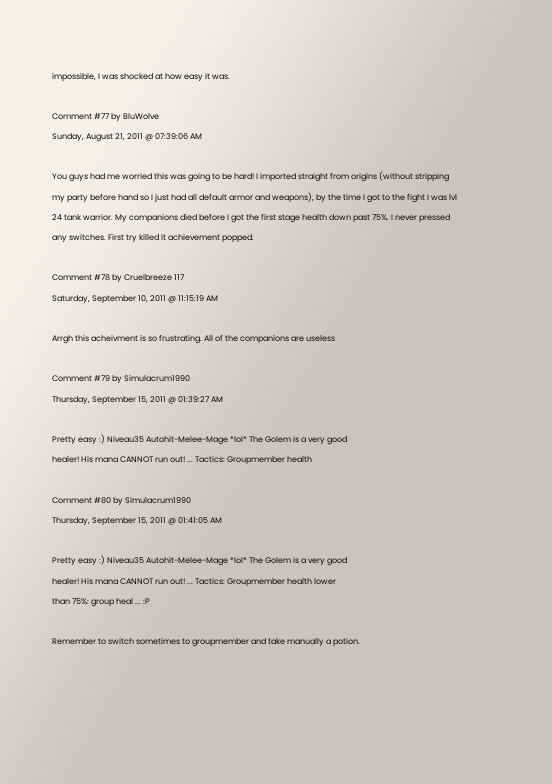impossible, I was shocked at how easy it was.

Comment #77 by BluWolve
Sunday, August 21, 2011 @ 07:39:06 AM

You guys had me worried this was going to be hard! I imported straight from origins (without stripping my party before hand so I just had all default armor and weapons), by the time I got to the fight I was lvl 24 tank warrior. My companions died before I got the first stage health down past 75%. I never pressed any switches. First try killed it achievement popped.

Comment #78 by Cruelbreeze 117
Saturday, September 10, 2011 @ 11:15:19 AM

Arrgh this acheivment is so frustrating. All of the companions are useless

Comment #79 by Simulacrum1990
Thursday, September 15, 2011 @ 01:39:27 AM

Pretty easy :) Niveau35 Autohit-Melee-Mage *lol* The Golem is a very good
healer! His mana CANNOT run out! ... Tactics: Groupmember health

Comment #80 by Simulacrum1990
Thursday, September 15, 2011 @ 01:41:05 AM

Pretty easy :) Niveau35 Autohit-Melee-Mage *lol* The Golem is a very good
healer! His mana CANNOT run out! ... Tactics: Groupmember health lower
than 75%: group heal ... :P

Remember to switch sometimes to groupmember and take manually a potion.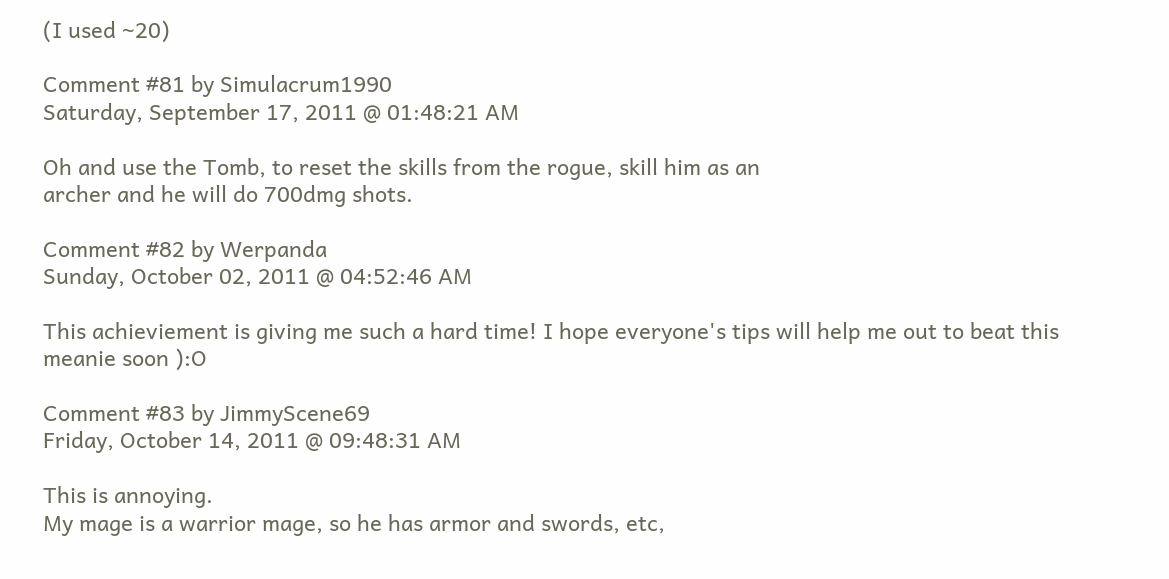(I used ~20)

Comment #81 by Simulacrum1990
Saturday, September 17, 2011 @ 01:48:21 AM

Oh and use the Tomb, to reset the skills from the rogue, skill him as an
archer and he will do 700dmg shots.

Comment #82 by Werpanda
Sunday, October 02, 2011 @ 04:52:46 AM

This achieviement is giving me such a hard time! I hope everyone's tips will help me out to beat this meanie soon ):O

Comment #83 by JimmyScene69
Friday, October 14, 2011 @ 09:48:31 AM

This is annoying.
My mage is a warrior mage, so he has armor and swords, etc,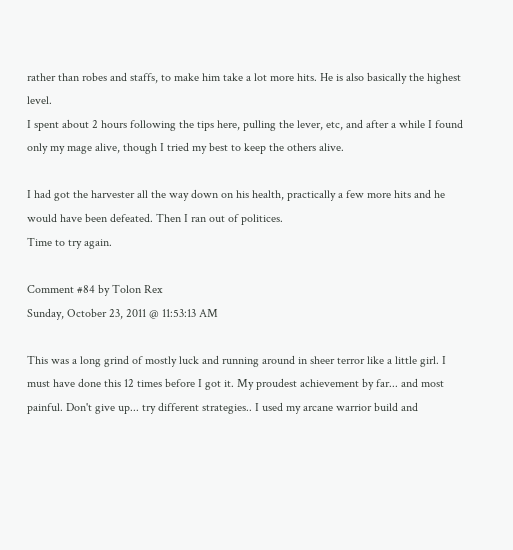rather than robes and staffs, to make him take a lot more hits. He is also basically the highest level.
I spent about 2 hours following the tips here, pulling the lever, etc, and after a while I found only my mage alive, though I tried my best to keep the others alive.

I had got the harvester all the way down on his health, practically a few more hits and he would have been defeated. Then I ran out of politices.
Time to try again.

Comment #84 by Tolon Rex
Sunday, October 23, 2011 @ 11:53:13 AM

This was a long grind of mostly luck and running around in sheer terror like a little girl. I must have done this 12 times before I got it. My proudest achievement by far... and most painful. Don't give up... try different strategies.. I used my arcane warrior build and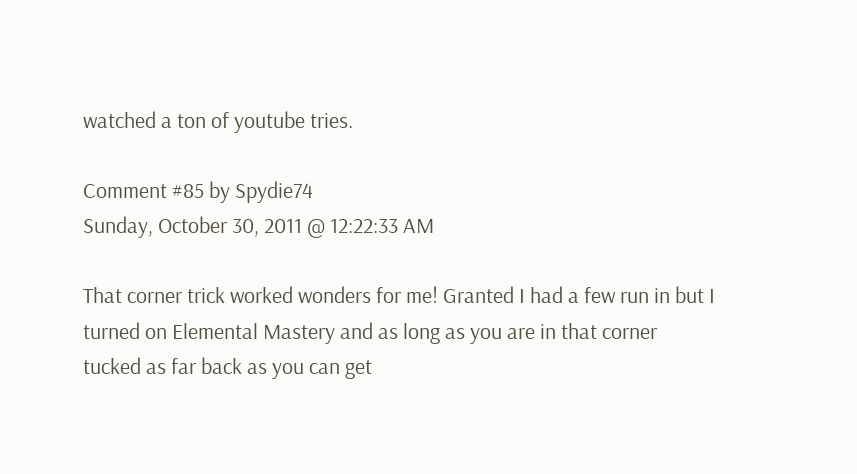watched a ton of youtube tries.

Comment #85 by Spydie74
Sunday, October 30, 2011 @ 12:22:33 AM

That corner trick worked wonders for me! Granted I had a few run in but I turned on Elemental Mastery and as long as you are in that corner tucked as far back as you can get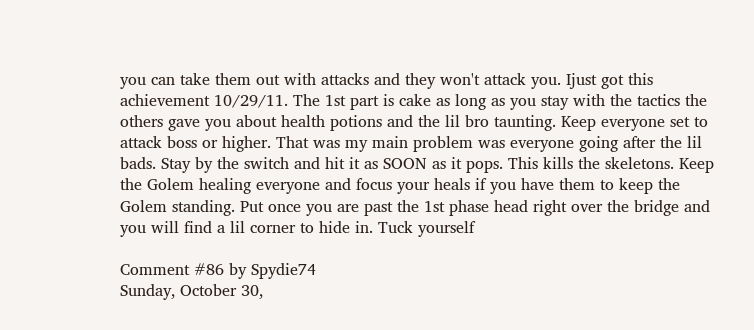you can take them out with attacks and they won't attack you. Ijust got this achievement 10/29/11. The 1st part is cake as long as you stay with the tactics the others gave you about health potions and the lil bro taunting. Keep everyone set to attack boss or higher. That was my main problem was everyone going after the lil bads. Stay by the switch and hit it as SOON as it pops. This kills the skeletons. Keep the Golem healing everyone and focus your heals if you have them to keep the Golem standing. Put once you are past the 1st phase head right over the bridge and you will find a lil corner to hide in. Tuck yourself

Comment #86 by Spydie74
Sunday, October 30,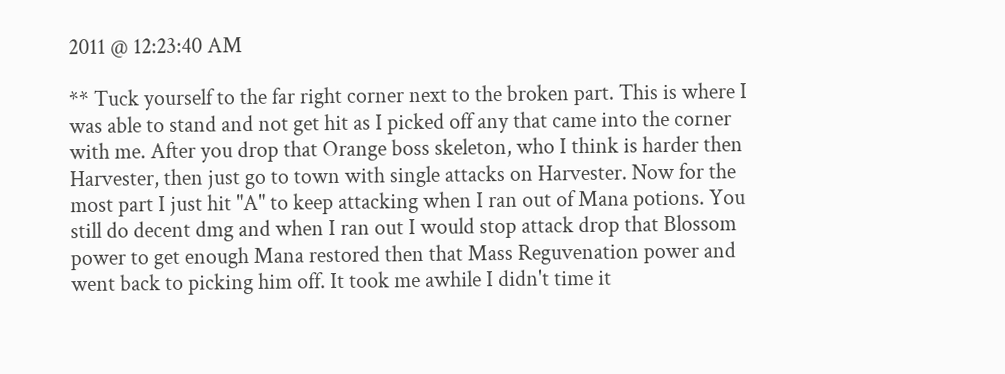2011 @ 12:23:40 AM

** Tuck yourself to the far right corner next to the broken part. This is where I was able to stand and not get hit as I picked off any that came into the corner with me. After you drop that Orange boss skeleton, who I think is harder then Harvester, then just go to town with single attacks on Harvester. Now for the most part I just hit "A" to keep attacking when I ran out of Mana potions. You still do decent dmg and when I ran out I would stop attack drop that Blossom power to get enough Mana restored then that Mass Reguvenation power and went back to picking him off. It took me awhile I didn't time it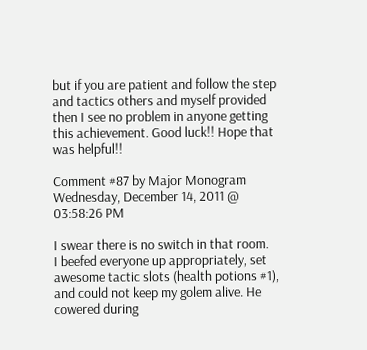but if you are patient and follow the step and tactics others and myself provided then I see no problem in anyone getting this achievement. Good luck!! Hope that was helpful!!

Comment #87 by Major Monogram
Wednesday, December 14, 2011 @ 03:58:26 PM

I swear there is no switch in that room.
I beefed everyone up appropriately, set awesome tactic slots (health potions #1), and could not keep my golem alive. He cowered during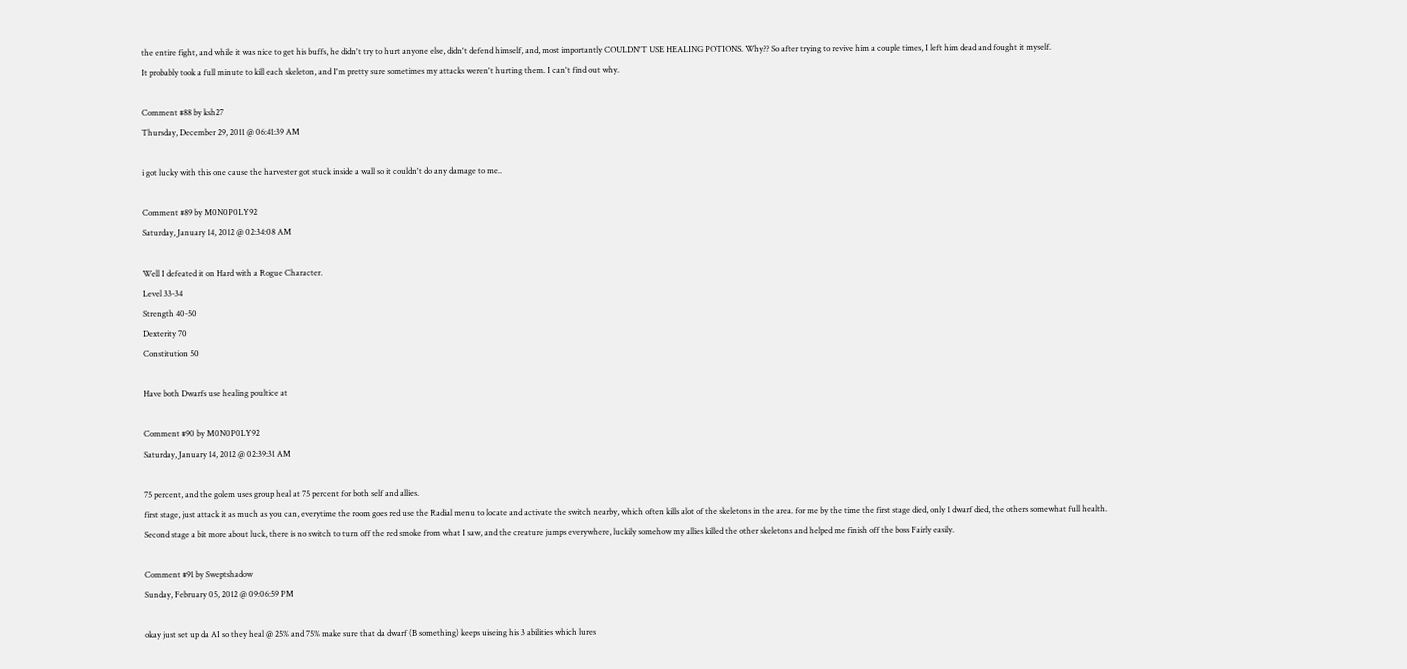the entire fight, and while it was nice to get his buffs, he didn't try to hurt anyone else, didn't defend himself, and, most importantly COULDN'T USE HEALING POTIONS. Why?? So after trying to revive him a couple times, I left him dead and fought it myself.
It probably took a full minute to kill each skeleton, and I'm pretty sure sometimes my attacks weren't hurting them. I can't find out why.

Comment #88 by ksh27
Thursday, December 29, 2011 @ 06:41:39 AM

i got lucky with this one cause the harvester got stuck inside a wall so it couldn't do any damage to me..

Comment #89 by M0N0P0LY92
Saturday, January 14, 2012 @ 02:34:08 AM

Well I defeated it on Hard with a Rogue Character.
Level 33-34
Strength 40-50
Dexterity 70
Constitution 50

Have both Dwarfs use healing poultice at

Comment #90 by M0N0P0LY92
Saturday, January 14, 2012 @ 02:39:31 AM

75 percent, and the golem uses group heal at 75 percent for both self and allies.
first stage, just attack it as much as you can, everytime the room goes red use the Radial menu to locate and activate the switch nearby, which often kills alot of the skeletons in the area. for me by the time the first stage died, only 1 dwarf died, the others somewhat full health.
Second stage a bit more about luck, there is no switch to turn off the red smoke from what I saw, and the creature jumps everywhere, luckily somehow my allies killed the other skeletons and helped me finish off the boss Fairly easily.

Comment #91 by Sweptshadow
Sunday, February 05, 2012 @ 09:06:59 PM

okay just set up da AI so they heal @ 25% and 75% make sure that da dwarf (B something) keeps uiseing his 3 abilities which lures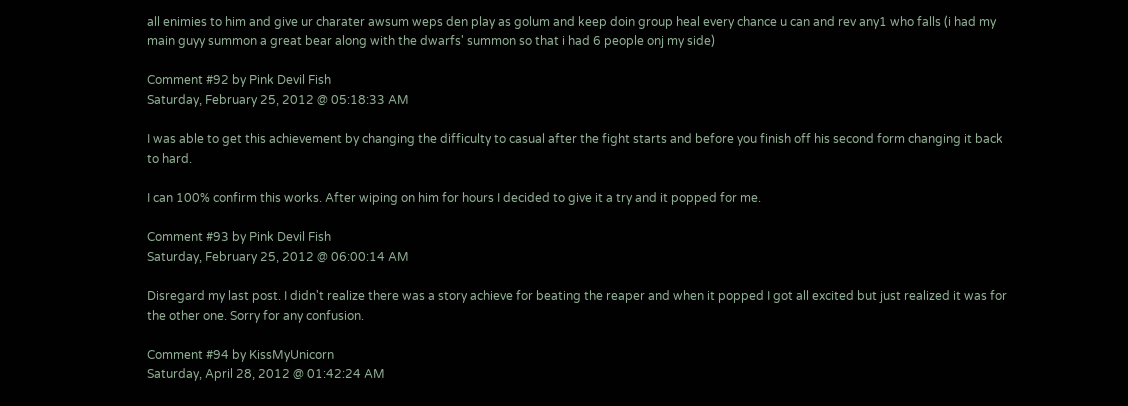all enimies to him and give ur charater awsum weps den play as golum and keep doin group heal every chance u can and rev any1 who falls (i had my main guyy summon a great bear along with the dwarfs' summon so that i had 6 people onj my side)

Comment #92 by Pink Devil Fish
Saturday, February 25, 2012 @ 05:18:33 AM

I was able to get this achievement by changing the difficulty to casual after the fight starts and before you finish off his second form changing it back to hard.

I can 100% confirm this works. After wiping on him for hours I decided to give it a try and it popped for me.

Comment #93 by Pink Devil Fish
Saturday, February 25, 2012 @ 06:00:14 AM

Disregard my last post. I didn't realize there was a story achieve for beating the reaper and when it popped I got all excited but just realized it was for the other one. Sorry for any confusion.

Comment #94 by KissMyUnicorn
Saturday, April 28, 2012 @ 01:42:24 AM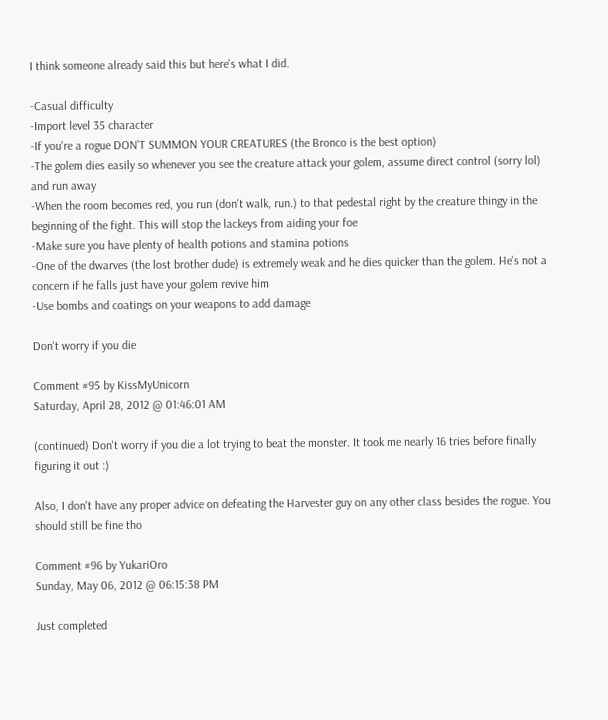I think someone already said this but here's what I did.

-Casual difficulty
-Import level 35 character
-If you're a rogue DON'T SUMMON YOUR CREATURES (the Bronco is the best option)
-The golem dies easily so whenever you see the creature attack your golem, assume direct control (sorry lol) and run away
-When the room becomes red, you run (don't walk, run.) to that pedestal right by the creature thingy in the beginning of the fight. This will stop the lackeys from aiding your foe
-Make sure you have plenty of health potions and stamina potions
-One of the dwarves (the lost brother dude) is extremely weak and he dies quicker than the golem. He's not a concern if he falls just have your golem revive him
-Use bombs and coatings on your weapons to add damage

Don't worry if you die

Comment #95 by KissMyUnicorn
Saturday, April 28, 2012 @ 01:46:01 AM

(continued) Don't worry if you die a lot trying to beat the monster. It took me nearly 16 tries before finally figuring it out :)

Also, I don't have any proper advice on defeating the Harvester guy on any other class besides the rogue. You should still be fine tho

Comment #96 by YukariOro
Sunday, May 06, 2012 @ 06:15:38 PM

Just completed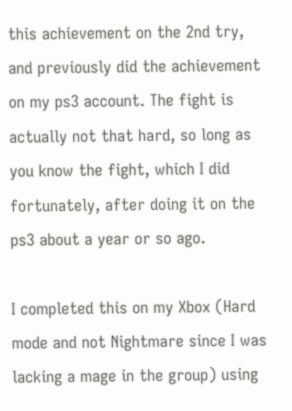this achievement on the 2nd try, and previously did the achievement on my ps3 account. The fight is actually not that hard, so long as you know the fight, which I did fortunately, after doing it on the ps3 about a year or so ago.

I completed this on my Xbox (Hard mode and not Nightmare since I was lacking a mage in the group) using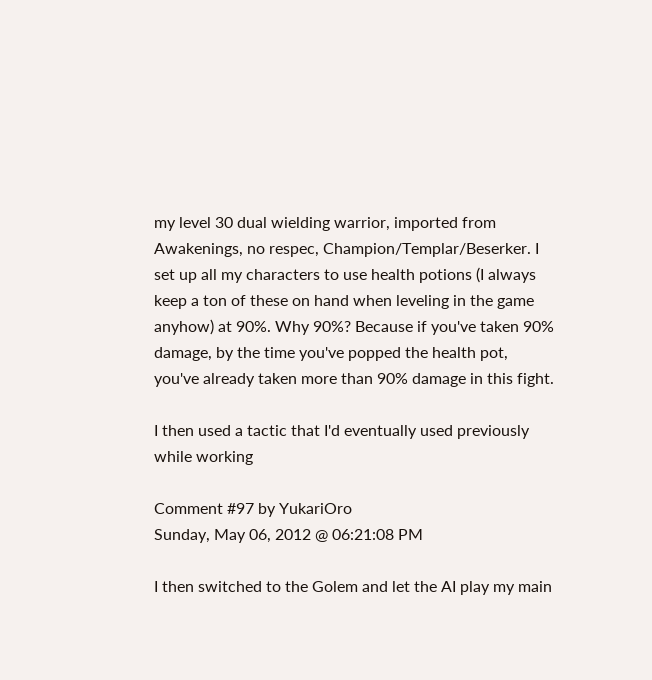my level 30 dual wielding warrior, imported from Awakenings, no respec, Champion/Templar/Beserker. I set up all my characters to use health potions (I always keep a ton of these on hand when leveling in the game anyhow) at 90%. Why 90%? Because if you've taken 90% damage, by the time you've popped the health pot, you've already taken more than 90% damage in this fight.

I then used a tactic that I'd eventually used previously while working

Comment #97 by YukariOro
Sunday, May 06, 2012 @ 06:21:08 PM

I then switched to the Golem and let the AI play my main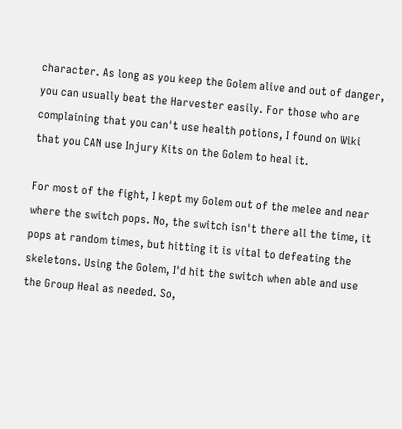character. As long as you keep the Golem alive and out of danger, you can usually beat the Harvester easily. For those who are complaining that you can't use health potions, I found on Wiki that you CAN use Injury Kits on the Golem to heal it.

For most of the fight, I kept my Golem out of the melee and near where the switch pops. No, the switch isn't there all the time, it pops at random times, but hitting it is vital to defeating the skeletons. Using the Golem, I'd hit the switch when able and use the Group Heal as needed. So,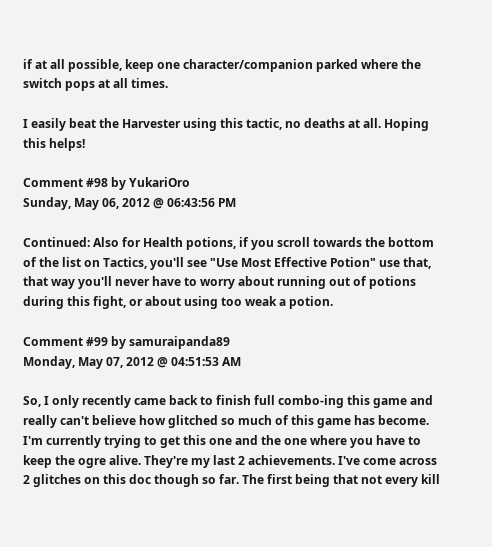if at all possible, keep one character/companion parked where the switch pops at all times.

I easily beat the Harvester using this tactic, no deaths at all. Hoping this helps!

Comment #98 by YukariOro
Sunday, May 06, 2012 @ 06:43:56 PM

Continued: Also for Health potions, if you scroll towards the bottom of the list on Tactics, you'll see "Use Most Effective Potion" use that, that way you'll never have to worry about running out of potions during this fight, or about using too weak a potion.

Comment #99 by samuraipanda89
Monday, May 07, 2012 @ 04:51:53 AM

So, I only recently came back to finish full combo-ing this game and really can't believe how glitched so much of this game has become. I'm currently trying to get this one and the one where you have to keep the ogre alive. They're my last 2 achievements. I've come across 2 glitches on this doc though so far. The first being that not every kill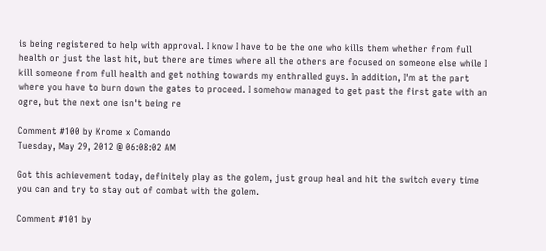is being registered to help with approval. I know I have to be the one who kills them whether from full health or just the last hit, but there are times where all the others are focused on someone else while I kill someone from full health and get nothing towards my enthralled guys. In addition, I'm at the part where you have to burn down the gates to proceed. I somehow managed to get past the first gate with an ogre, but the next one isn't being re

Comment #100 by Krome x Comando
Tuesday, May 29, 2012 @ 06:08:02 AM

Got this achievement today, definitely play as the golem, just group heal and hit the switch every time you can and try to stay out of combat with the golem.

Comment #101 by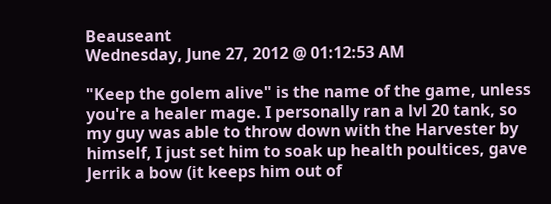Beauseant
Wednesday, June 27, 2012 @ 01:12:53 AM

"Keep the golem alive" is the name of the game, unless you're a healer mage. I personally ran a lvl 20 tank, so my guy was able to throw down with the Harvester by himself, I just set him to soak up health poultices, gave Jerrik a bow (it keeps him out of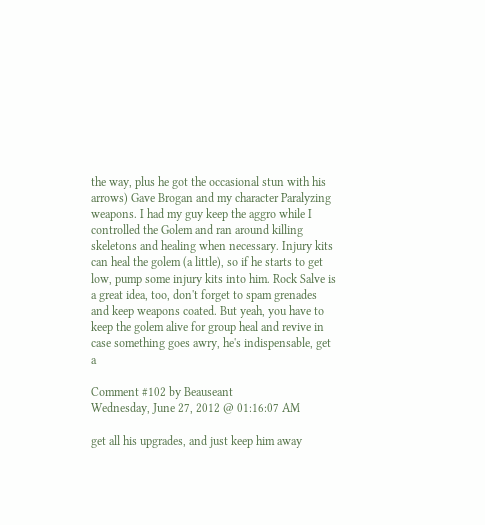the way, plus he got the occasional stun with his arrows) Gave Brogan and my character Paralyzing weapons. I had my guy keep the aggro while I controlled the Golem and ran around killing skeletons and healing when necessary. Injury kits can heal the golem (a little), so if he starts to get low, pump some injury kits into him. Rock Salve is a great idea, too, don't forget to spam grenades and keep weapons coated. But yeah, you have to keep the golem alive for group heal and revive in case something goes awry, he's indispensable, get a

Comment #102 by Beauseant
Wednesday, June 27, 2012 @ 01:16:07 AM

get all his upgrades, and just keep him away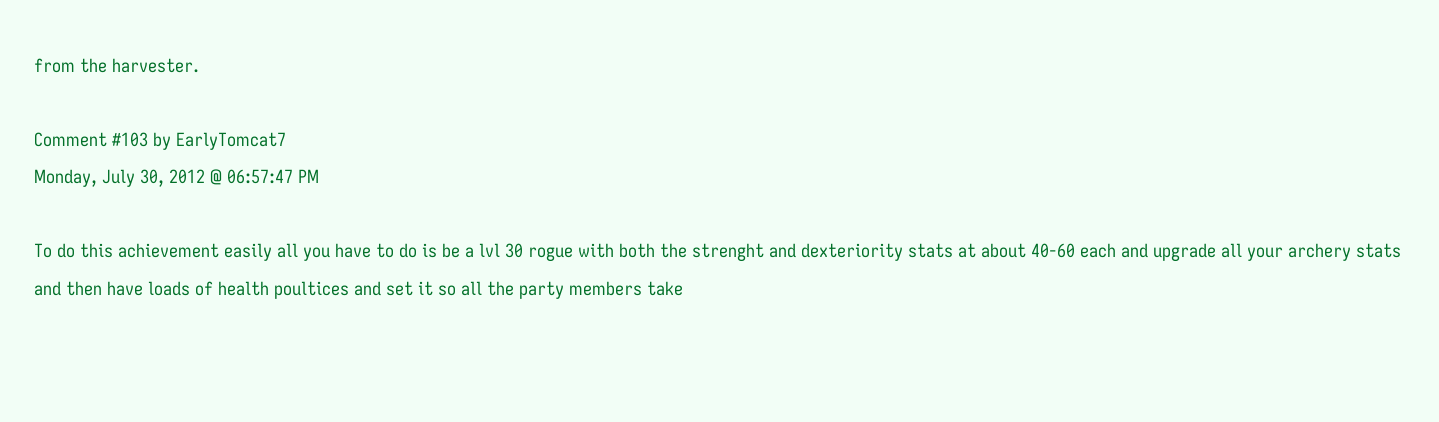from the harvester.

Comment #103 by EarlyTomcat7
Monday, July 30, 2012 @ 06:57:47 PM

To do this achievement easily all you have to do is be a lvl 30 rogue with both the strenght and dexteriority stats at about 40-60 each and upgrade all your archery stats and then have loads of health poultices and set it so all the party members take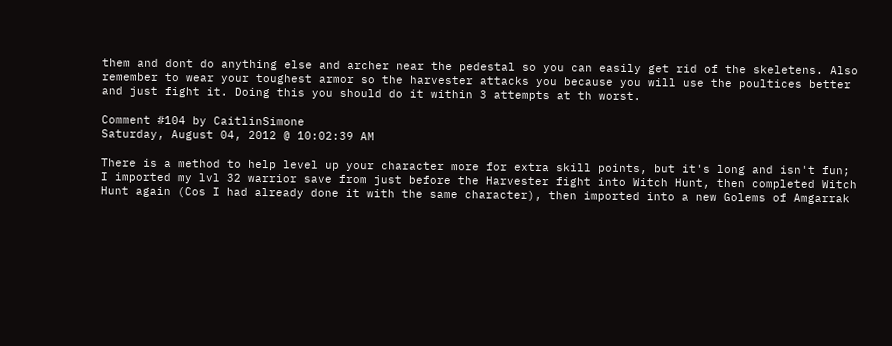them and dont do anything else and archer near the pedestal so you can easily get rid of the skeletens. Also remember to wear your toughest armor so the harvester attacks you because you will use the poultices better and just fight it. Doing this you should do it within 3 attempts at th worst.

Comment #104 by CaitlinSimone
Saturday, August 04, 2012 @ 10:02:39 AM

There is a method to help level up your character more for extra skill points, but it's long and isn't fun;
I imported my lvl 32 warrior save from just before the Harvester fight into Witch Hunt, then completed Witch Hunt again (Cos I had already done it with the same character), then imported into a new Golems of Amgarrak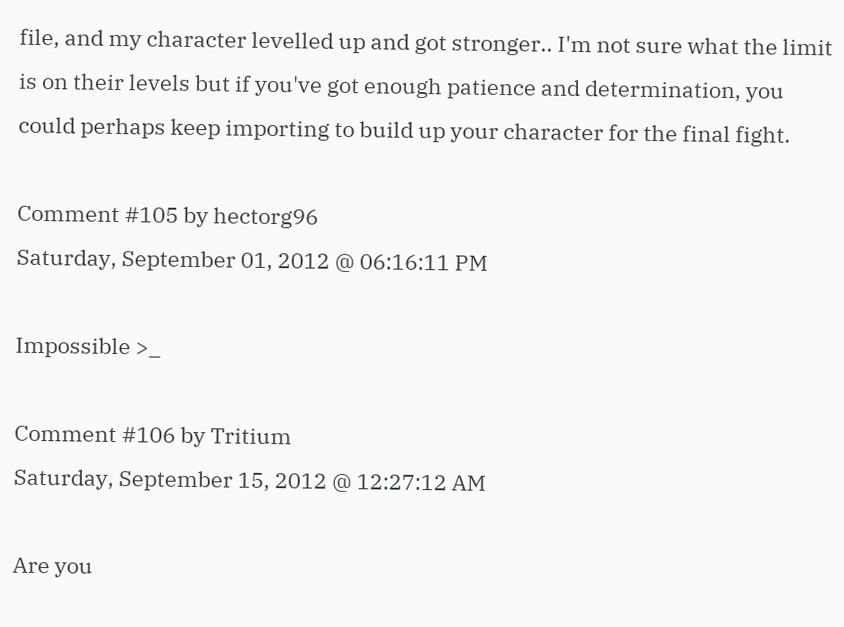file, and my character levelled up and got stronger.. I'm not sure what the limit is on their levels but if you've got enough patience and determination, you could perhaps keep importing to build up your character for the final fight.

Comment #105 by hectorg96
Saturday, September 01, 2012 @ 06:16:11 PM

Impossible >_

Comment #106 by Tritium
Saturday, September 15, 2012 @ 12:27:12 AM

Are you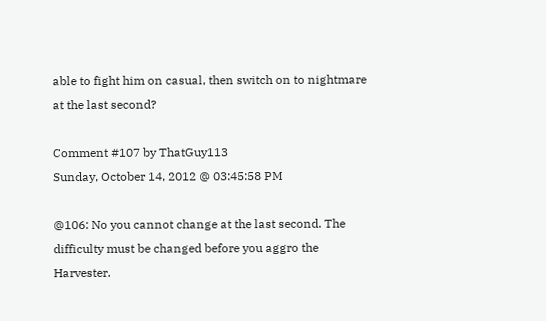able to fight him on casual, then switch on to nightmare at the last second?

Comment #107 by ThatGuy113
Sunday, October 14, 2012 @ 03:45:58 PM

@106: No you cannot change at the last second. The difficulty must be changed before you aggro the Harvester.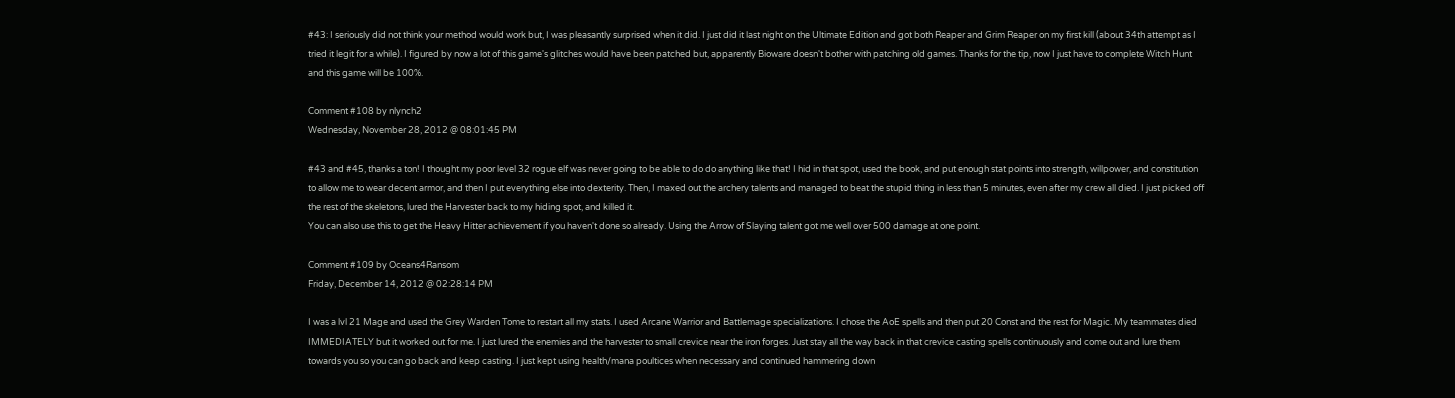#43: I seriously did not think your method would work but, I was pleasantly surprised when it did. I just did it last night on the Ultimate Edition and got both Reaper and Grim Reaper on my first kill (about 34th attempt as I tried it legit for a while). I figured by now a lot of this game's glitches would have been patched but, apparently Bioware doesn't bother with patching old games. Thanks for the tip, now I just have to complete Witch Hunt and this game will be 100%.

Comment #108 by nlynch2
Wednesday, November 28, 2012 @ 08:01:45 PM

#43 and #45, thanks a ton! I thought my poor level 32 rogue elf was never going to be able to do do anything like that! I hid in that spot, used the book, and put enough stat points into strength, willpower, and constitution to allow me to wear decent armor, and then I put everything else into dexterity. Then, I maxed out the archery talents and managed to beat the stupid thing in less than 5 minutes, even after my crew all died. I just picked off the rest of the skeletons, lured the Harvester back to my hiding spot, and killed it.
You can also use this to get the Heavy Hitter achievement if you haven't done so already. Using the Arrow of Slaying talent got me well over 500 damage at one point.

Comment #109 by Oceans4Ransom
Friday, December 14, 2012 @ 02:28:14 PM

I was a lvl 21 Mage and used the Grey Warden Tome to restart all my stats. I used Arcane Warrior and Battlemage specializations. I chose the AoE spells and then put 20 Const and the rest for Magic. My teammates died IMMEDIATELY but it worked out for me. I just lured the enemies and the harvester to small crevice near the iron forges. Just stay all the way back in that crevice casting spells continuously and come out and lure them towards you so you can go back and keep casting. I just kept using health/mana poultices when necessary and continued hammering down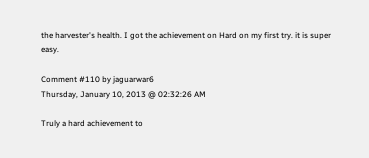the harvester's health. I got the achievement on Hard on my first try. it is super easy.

Comment #110 by jaguarwar6
Thursday, January 10, 2013 @ 02:32:26 AM

Truly a hard achievement to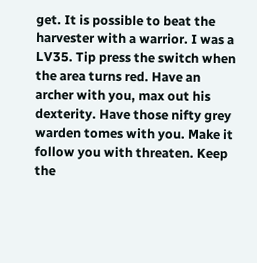get. It is possible to beat the harvester with a warrior. I was a LV35. Tip press the switch when the area turns red. Have an archer with you, max out his dexterity. Have those nifty grey warden tomes with you. Make it follow you with threaten. Keep the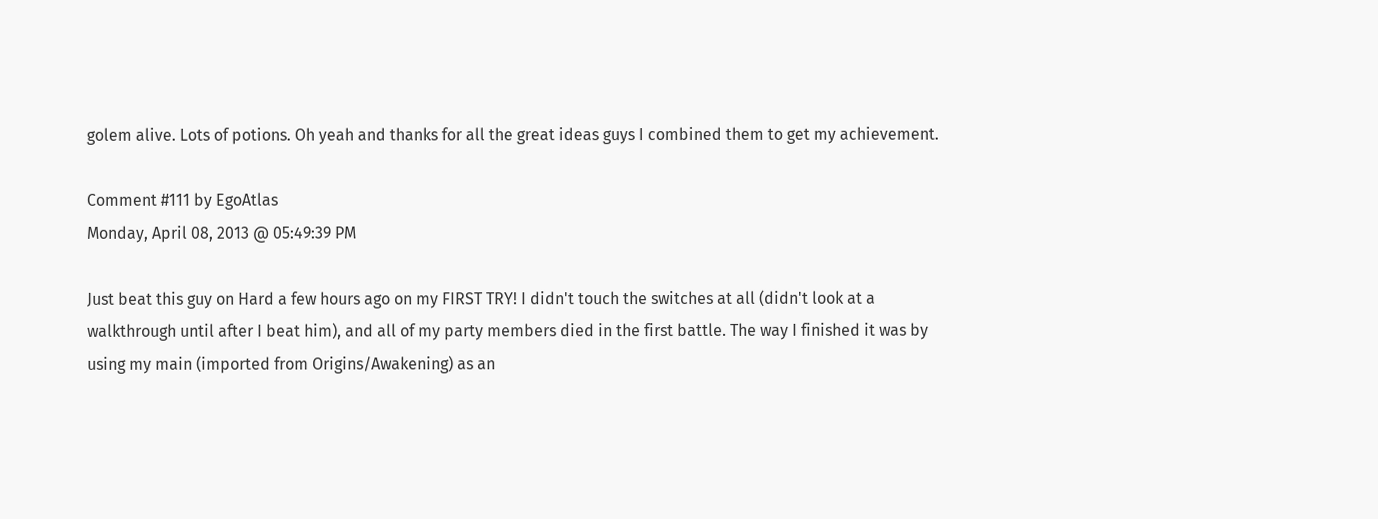golem alive. Lots of potions. Oh yeah and thanks for all the great ideas guys I combined them to get my achievement.

Comment #111 by EgoAtlas
Monday, April 08, 2013 @ 05:49:39 PM

Just beat this guy on Hard a few hours ago on my FIRST TRY! I didn't touch the switches at all (didn't look at a walkthrough until after I beat him), and all of my party members died in the first battle. The way I finished it was by using my main (imported from Origins/Awakening) as an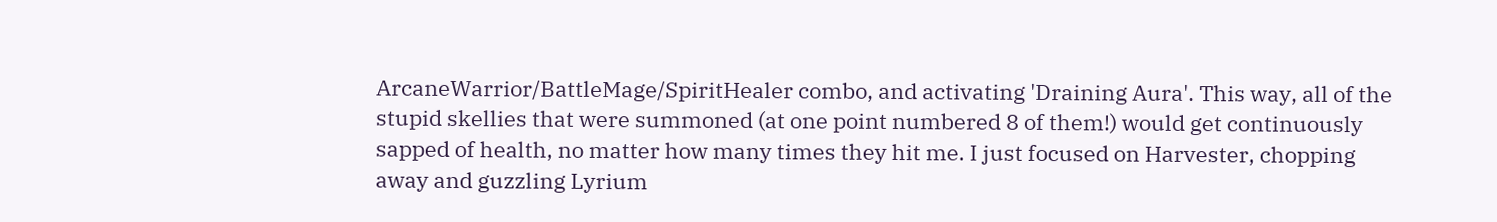ArcaneWarrior/BattleMage/SpiritHealer combo, and activating 'Draining Aura'. This way, all of the stupid skellies that were summoned (at one point numbered 8 of them!) would get continuously sapped of health, no matter how many times they hit me. I just focused on Harvester, chopping away and guzzling Lyrium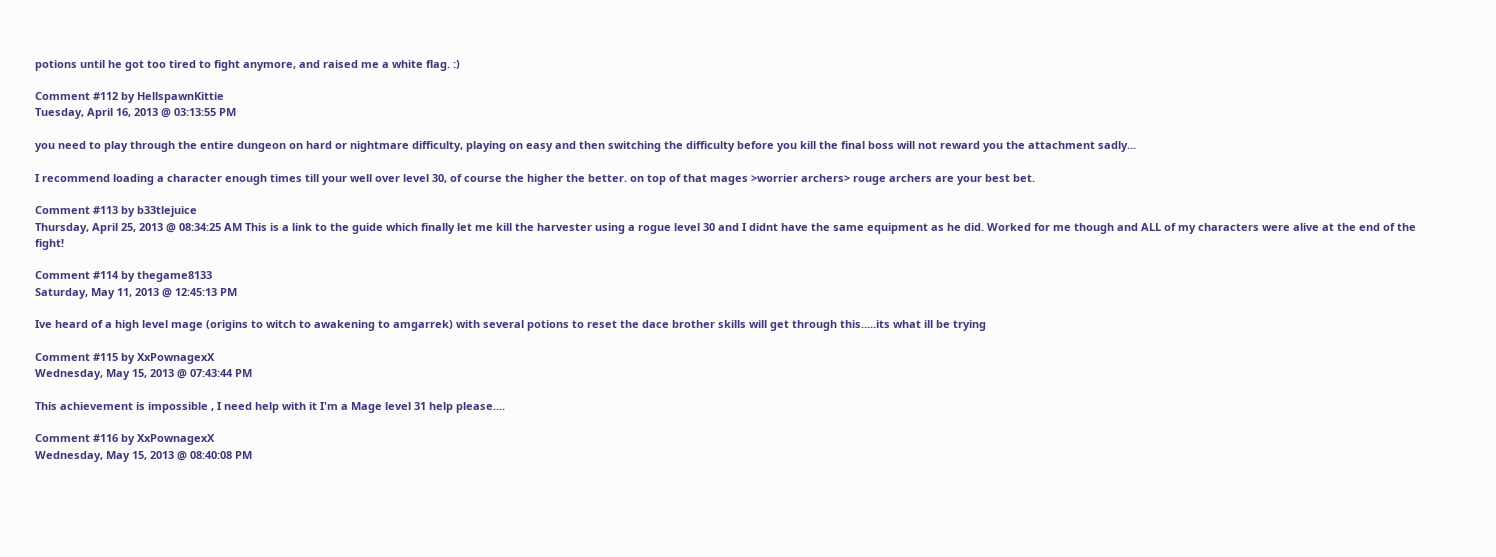potions until he got too tired to fight anymore, and raised me a white flag. :)

Comment #112 by HellspawnKittie
Tuesday, April 16, 2013 @ 03:13:55 PM

you need to play through the entire dungeon on hard or nightmare difficulty, playing on easy and then switching the difficulty before you kill the final boss will not reward you the attachment sadly...

I recommend loading a character enough times till your well over level 30, of course the higher the better. on top of that mages >worrier archers> rouge archers are your best bet.

Comment #113 by b33tlejuice
Thursday, April 25, 2013 @ 08:34:25 AM This is a link to the guide which finally let me kill the harvester using a rogue level 30 and I didnt have the same equipment as he did. Worked for me though and ALL of my characters were alive at the end of the fight!

Comment #114 by thegame8133
Saturday, May 11, 2013 @ 12:45:13 PM

Ive heard of a high level mage (origins to witch to awakening to amgarrek) with several potions to reset the dace brother skills will get through this.....its what ill be trying

Comment #115 by XxPownagexX
Wednesday, May 15, 2013 @ 07:43:44 PM

This achievement is impossible , I need help with it I'm a Mage level 31 help please....

Comment #116 by XxPownagexX
Wednesday, May 15, 2013 @ 08:40:08 PM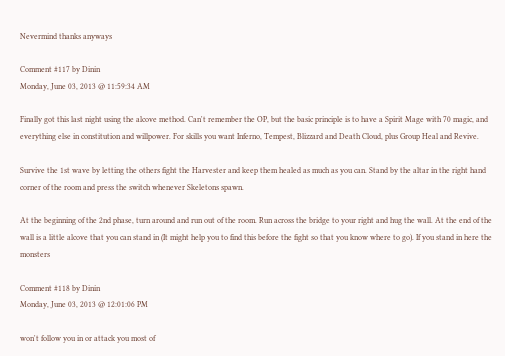Nevermind thanks anyways

Comment #117 by Dinin
Monday, June 03, 2013 @ 11:59:34 AM

Finally got this last night using the alcove method. Can't remember the OP, but the basic principle is to have a Spirit Mage with 70 magic, and everything else in constitution and willpower. For skills you want Inferno, Tempest, Blizzard and Death Cloud, plus Group Heal and Revive.

Survive the 1st wave by letting the others fight the Harvester and keep them healed as much as you can. Stand by the altar in the right hand corner of the room and press the switch whenever Skeletons spawn.

At the beginning of the 2nd phase, turn around and run out of the room. Run across the bridge to your right and hug the wall. At the end of the wall is a little alcove that you can stand in (It might help you to find this before the fight so that you know where to go). If you stand in here the monsters

Comment #118 by Dinin
Monday, June 03, 2013 @ 12:01:06 PM

won't follow you in or attack you most of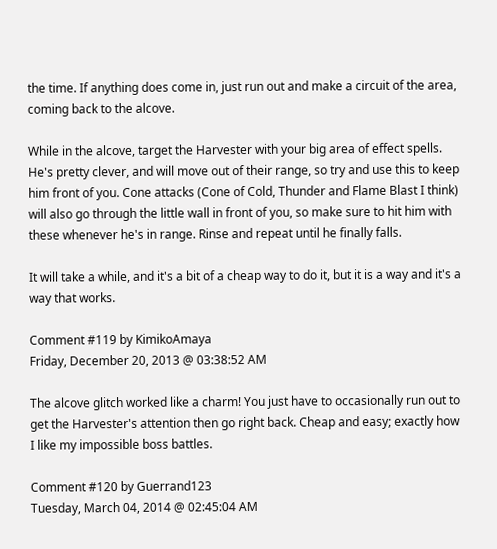the time. If anything does come in, just run out and make a circuit of the area, coming back to the alcove.

While in the alcove, target the Harvester with your big area of effect spells. He's pretty clever, and will move out of their range, so try and use this to keep him front of you. Cone attacks (Cone of Cold, Thunder and Flame Blast I think) will also go through the little wall in front of you, so make sure to hit him with these whenever he's in range. Rinse and repeat until he finally falls.

It will take a while, and it's a bit of a cheap way to do it, but it is a way and it's a way that works.

Comment #119 by KimikoAmaya
Friday, December 20, 2013 @ 03:38:52 AM

The alcove glitch worked like a charm! You just have to occasionally run out to get the Harvester's attention then go right back. Cheap and easy; exactly how I like my impossible boss battles.

Comment #120 by Guerrand123
Tuesday, March 04, 2014 @ 02:45:04 AM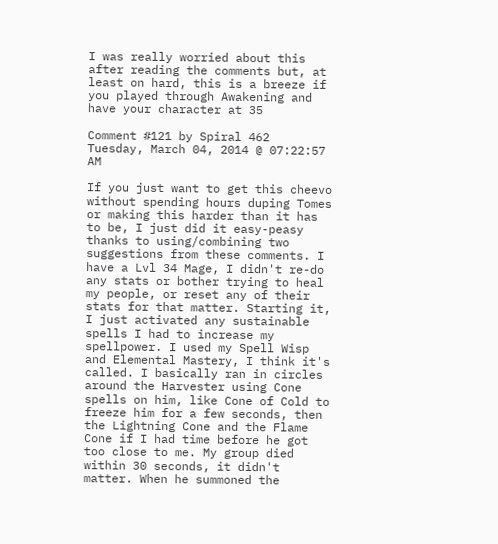I was really worried about this after reading the comments but, at least on hard, this is a breeze if you played through Awakening and have your character at 35

Comment #121 by Spiral 462
Tuesday, March 04, 2014 @ 07:22:57 AM

If you just want to get this cheevo without spending hours duping Tomes or making this harder than it has to be, I just did it easy-peasy thanks to using/combining two suggestions from these comments. I have a Lvl 34 Mage, I didn't re-do any stats or bother trying to heal my people, or reset any of their stats for that matter. Starting it, I just activated any sustainable spells I had to increase my spellpower. I used my Spell Wisp and Elemental Mastery, I think it's called. I basically ran in circles around the Harvester using Cone spells on him, like Cone of Cold to freeze him for a few seconds, then the Lightning Cone and the Flame Cone if I had time before he got too close to me. My group died within 30 seconds, it didn't matter. When he summoned the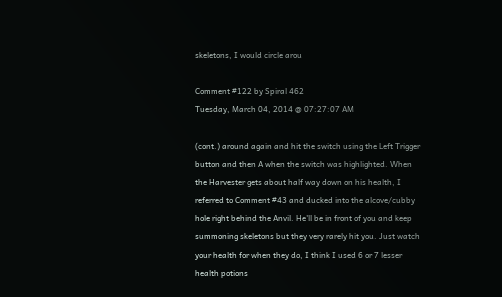skeletons, I would circle arou

Comment #122 by Spiral 462
Tuesday, March 04, 2014 @ 07:27:07 AM

(cont.) around again and hit the switch using the Left Trigger button and then A when the switch was highlighted. When the Harvester gets about half way down on his health, I referred to Comment #43 and ducked into the alcove/cubby hole right behind the Anvil. He'll be in front of you and keep summoning skeletons but they very rarely hit you. Just watch your health for when they do, I think I used 6 or 7 lesser health potions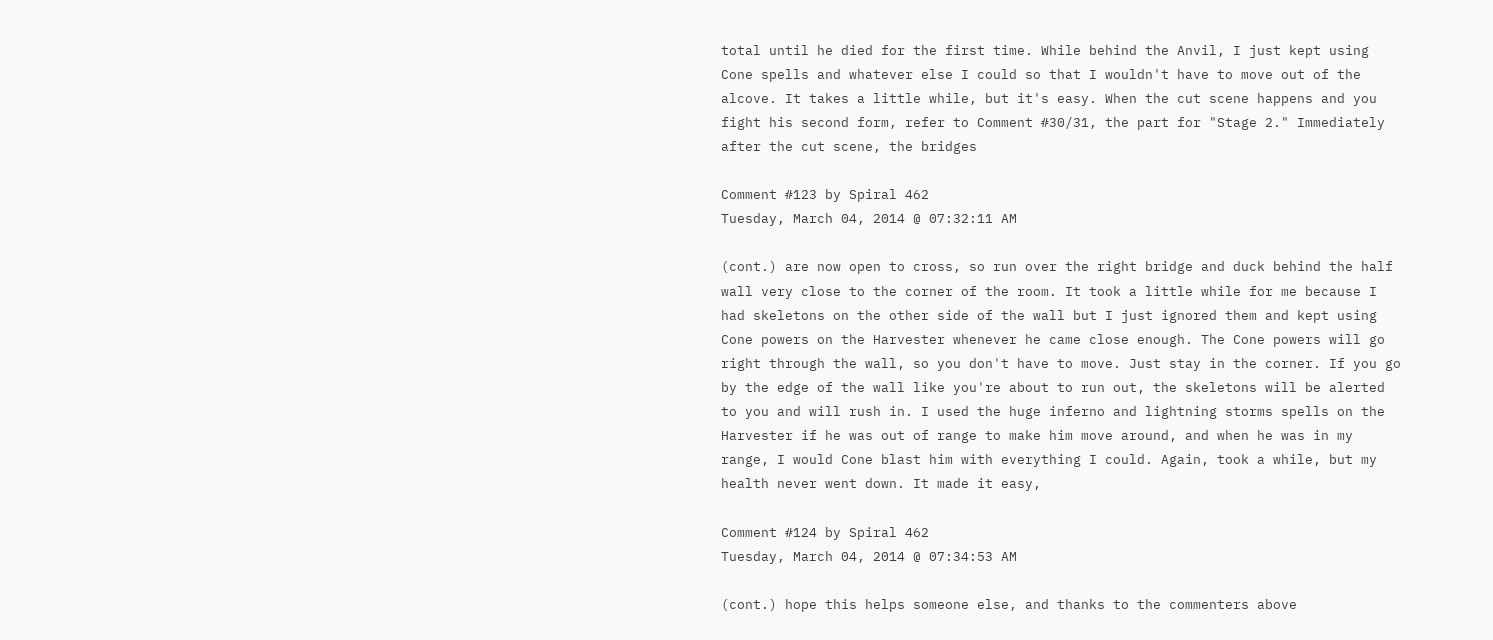total until he died for the first time. While behind the Anvil, I just kept using Cone spells and whatever else I could so that I wouldn't have to move out of the alcove. It takes a little while, but it's easy. When the cut scene happens and you fight his second form, refer to Comment #30/31, the part for "Stage 2." Immediately after the cut scene, the bridges

Comment #123 by Spiral 462
Tuesday, March 04, 2014 @ 07:32:11 AM

(cont.) are now open to cross, so run over the right bridge and duck behind the half wall very close to the corner of the room. It took a little while for me because I had skeletons on the other side of the wall but I just ignored them and kept using Cone powers on the Harvester whenever he came close enough. The Cone powers will go right through the wall, so you don't have to move. Just stay in the corner. If you go by the edge of the wall like you're about to run out, the skeletons will be alerted to you and will rush in. I used the huge inferno and lightning storms spells on the Harvester if he was out of range to make him move around, and when he was in my range, I would Cone blast him with everything I could. Again, took a while, but my health never went down. It made it easy,

Comment #124 by Spiral 462
Tuesday, March 04, 2014 @ 07:34:53 AM

(cont.) hope this helps someone else, and thanks to the commenters above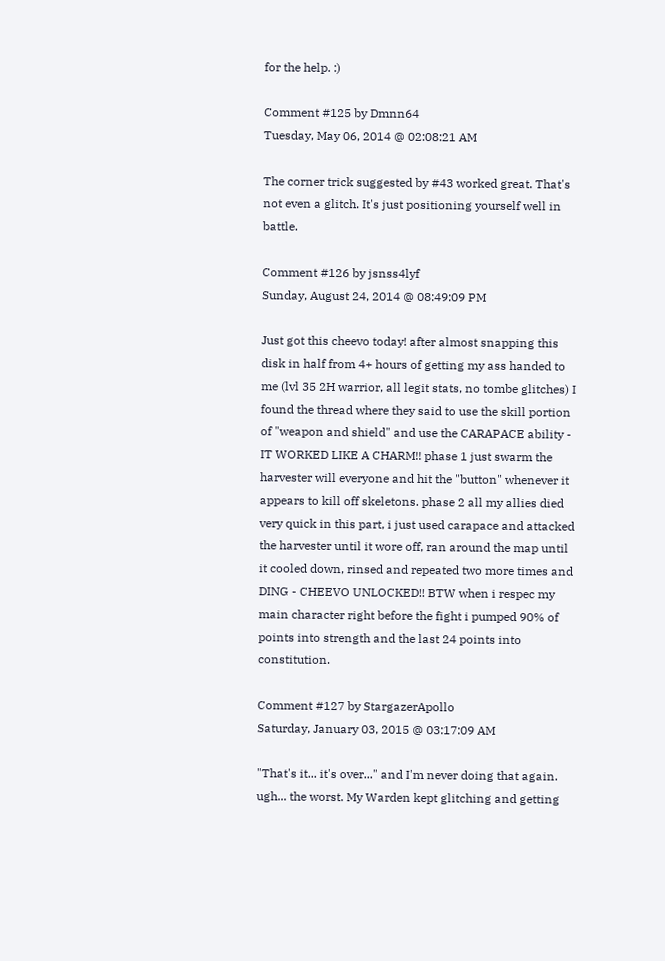for the help. :)

Comment #125 by Dmnn64
Tuesday, May 06, 2014 @ 02:08:21 AM

The corner trick suggested by #43 worked great. That's not even a glitch. It's just positioning yourself well in battle.

Comment #126 by jsnss4lyf
Sunday, August 24, 2014 @ 08:49:09 PM

Just got this cheevo today! after almost snapping this disk in half from 4+ hours of getting my ass handed to me (lvl 35 2H warrior, all legit stats, no tombe glitches) I found the thread where they said to use the skill portion of "weapon and shield" and use the CARAPACE ability - IT WORKED LIKE A CHARM!! phase 1 just swarm the harvester will everyone and hit the "button" whenever it appears to kill off skeletons. phase 2 all my allies died very quick in this part, i just used carapace and attacked the harvester until it wore off, ran around the map until it cooled down, rinsed and repeated two more times and DING - CHEEVO UNLOCKED!! BTW when i respec my main character right before the fight i pumped 90% of points into strength and the last 24 points into constitution.

Comment #127 by StargazerApollo
Saturday, January 03, 2015 @ 03:17:09 AM

"That's it... it's over..." and I'm never doing that again. ugh... the worst. My Warden kept glitching and getting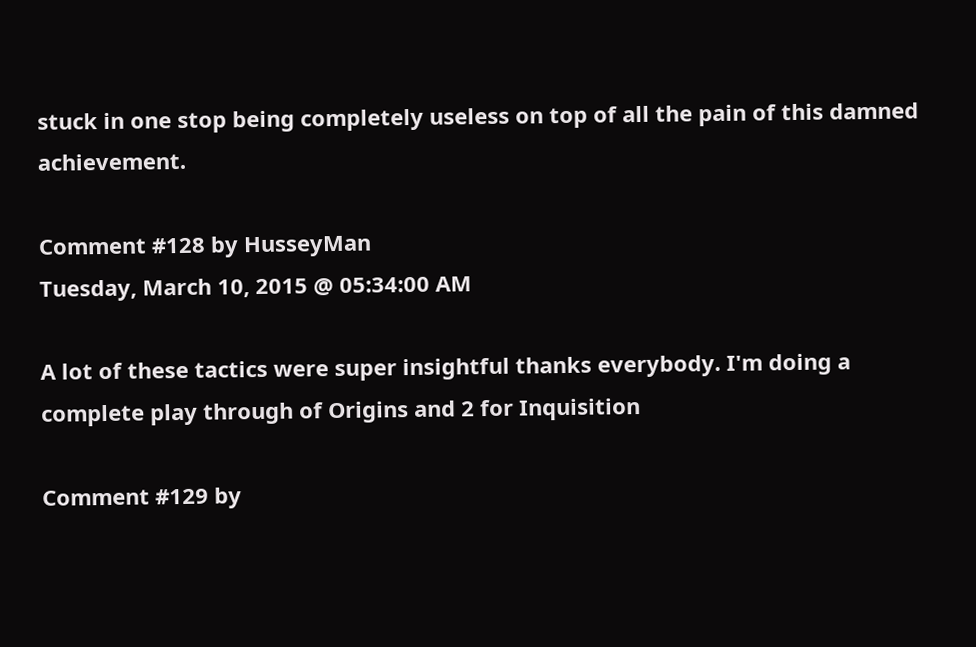stuck in one stop being completely useless on top of all the pain of this damned achievement.

Comment #128 by HusseyMan
Tuesday, March 10, 2015 @ 05:34:00 AM

A lot of these tactics were super insightful thanks everybody. I'm doing a complete play through of Origins and 2 for Inquisition

Comment #129 by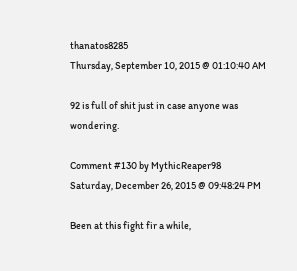thanatos8285
Thursday, September 10, 2015 @ 01:10:40 AM

92 is full of shit just in case anyone was wondering.

Comment #130 by MythicReaper98
Saturday, December 26, 2015 @ 09:48:24 PM

Been at this fight fir a while,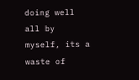doing well all by myself, its a waste of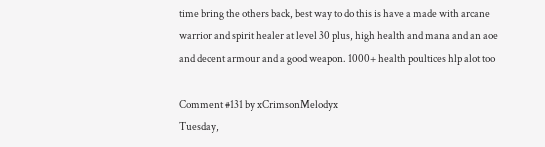time bring the others back, best way to do this is have a made with arcane warrior and spirit healer at level 30 plus, high health and mana and an aoe and decent armour and a good weapon. 1000+ health poultices hlp alot too

Comment #131 by xCrimsonMelodyx
Tuesday,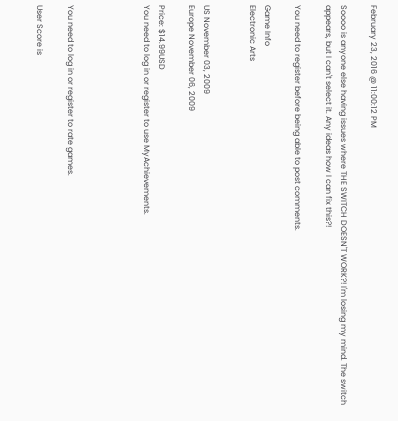February 23, 2016 @ 11:00:12 PM

Soooo is anyone else having issues where THE SWITCH DOESN'T WORK?! I'm losing my mind. The switch appears, but I can't select it. Any ideas how I can fix this?!

You need to register before being able to post comments.

Game Info
Electronic Arts


US November 03, 2009
Europe November 06, 2009

Price: $14.99USD
You need to log in or register to use MyAchievements.




You need to log in or register to rate games.

User Score is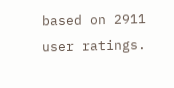based on 2911 user ratings.